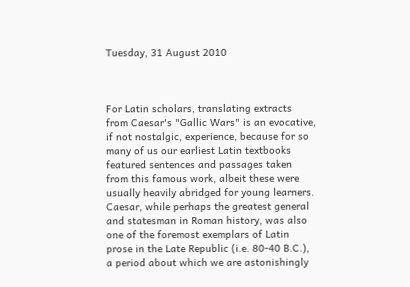Tuesday, 31 August 2010



For Latin scholars, translating extracts from Caesar's "Gallic Wars" is an evocative, if not nostalgic, experience, because for so many of us our earliest Latin textbooks featured sentences and passages taken from this famous work, albeit these were usually heavily abridged for young learners. Caesar, while perhaps the greatest general and statesman in Roman history, was also one of the foremost exemplars of Latin prose in the Late Republic (i.e. 80-40 B.C.), a period about which we are astonishingly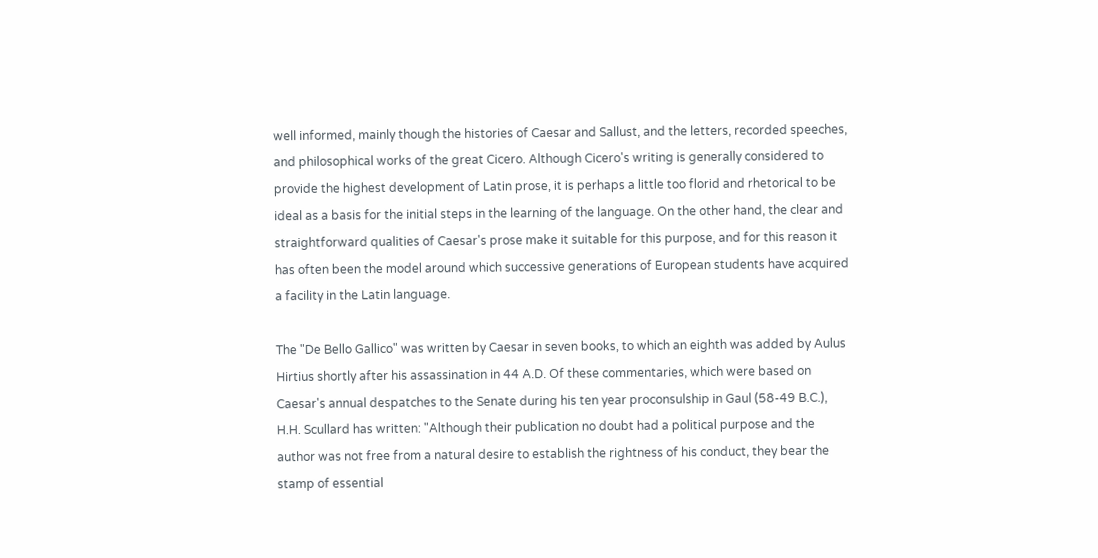well informed, mainly though the histories of Caesar and Sallust, and the letters, recorded speeches, and philosophical works of the great Cicero. Although Cicero's writing is generally considered to provide the highest development of Latin prose, it is perhaps a little too florid and rhetorical to be ideal as a basis for the initial steps in the learning of the language. On the other hand, the clear and straightforward qualities of Caesar's prose make it suitable for this purpose, and for this reason it has often been the model around which successive generations of European students have acquired a facility in the Latin language.

The "De Bello Gallico" was written by Caesar in seven books, to which an eighth was added by Aulus Hirtius shortly after his assassination in 44 A.D. Of these commentaries, which were based on Caesar's annual despatches to the Senate during his ten year proconsulship in Gaul (58-49 B.C.), H.H. Scullard has written: "Although their publication no doubt had a political purpose and the author was not free from a natural desire to establish the rightness of his conduct, they bear the stamp of essential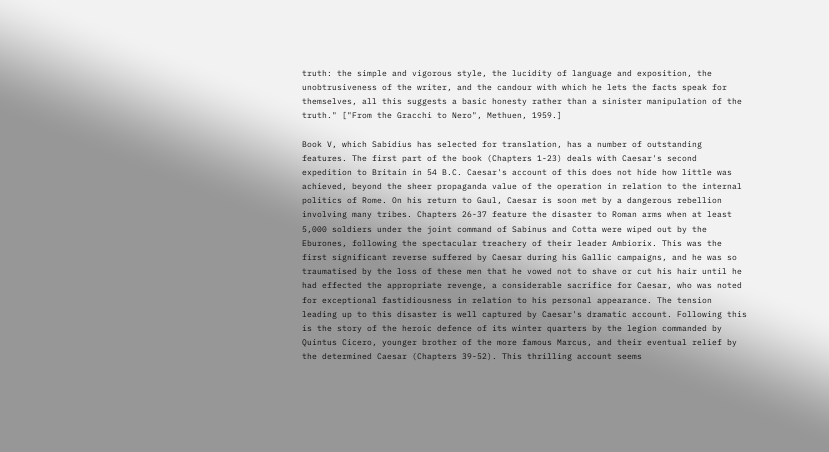truth: the simple and vigorous style, the lucidity of language and exposition, the unobtrusiveness of the writer, and the candour with which he lets the facts speak for themselves, all this suggests a basic honesty rather than a sinister manipulation of the truth." ["From the Gracchi to Nero", Methuen, 1959.]

Book V, which Sabidius has selected for translation, has a number of outstanding features. The first part of the book (Chapters 1-23) deals with Caesar's second expedition to Britain in 54 B.C. Caesar's account of this does not hide how little was achieved, beyond the sheer propaganda value of the operation in relation to the internal politics of Rome. On his return to Gaul, Caesar is soon met by a dangerous rebellion involving many tribes. Chapters 26-37 feature the disaster to Roman arms when at least 5,000 soldiers under the joint command of Sabinus and Cotta were wiped out by the Eburones, following the spectacular treachery of their leader Ambiorix. This was the first significant reverse suffered by Caesar during his Gallic campaigns, and he was so traumatised by the loss of these men that he vowed not to shave or cut his hair until he had effected the appropriate revenge, a considerable sacrifice for Caesar, who was noted for exceptional fastidiousness in relation to his personal appearance. The tension leading up to this disaster is well captured by Caesar's dramatic account. Following this is the story of the heroic defence of its winter quarters by the legion commanded by Quintus Cicero, younger brother of the more famous Marcus, and their eventual relief by the determined Caesar (Chapters 39-52). This thrilling account seems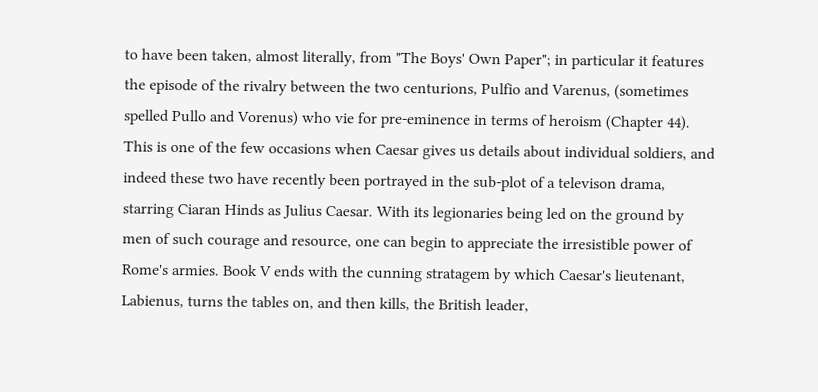to have been taken, almost literally, from "The Boys' Own Paper"; in particular it features the episode of the rivalry between the two centurions, Pulfio and Varenus, (sometimes spelled Pullo and Vorenus) who vie for pre-eminence in terms of heroism (Chapter 44). This is one of the few occasions when Caesar gives us details about individual soldiers, and indeed these two have recently been portrayed in the sub-plot of a televison drama, starring Ciaran Hinds as Julius Caesar. With its legionaries being led on the ground by men of such courage and resource, one can begin to appreciate the irresistible power of Rome's armies. Book V ends with the cunning stratagem by which Caesar's lieutenant, Labienus, turns the tables on, and then kills, the British leader,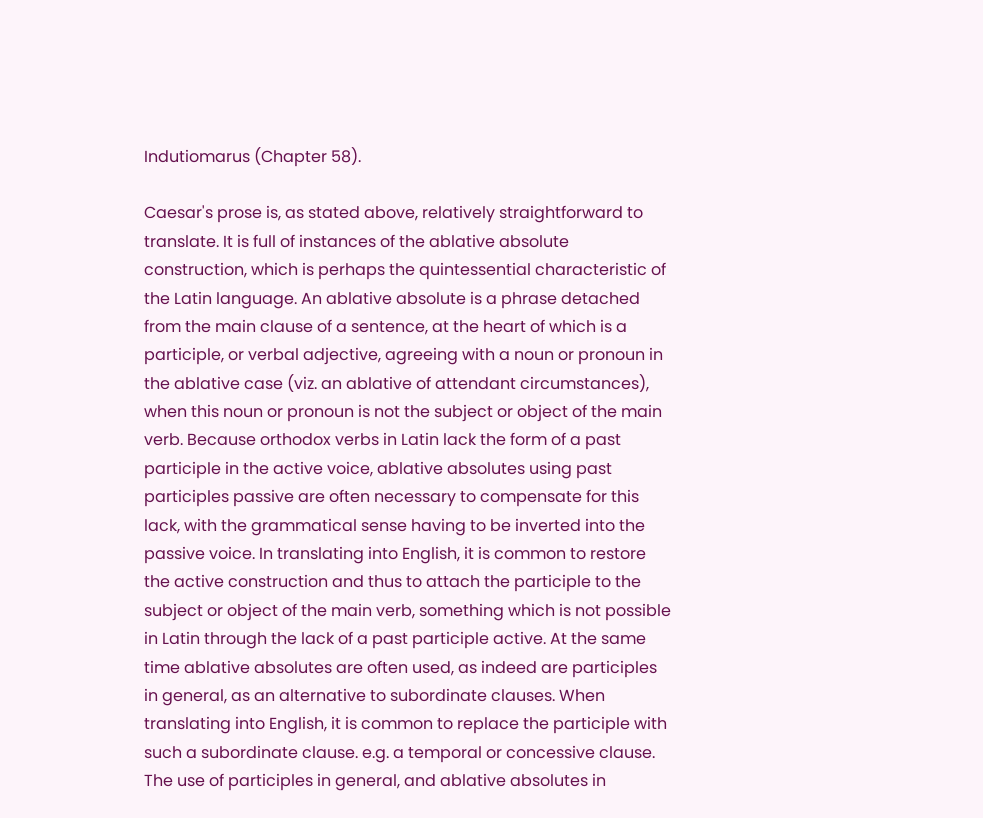Indutiomarus (Chapter 58).

Caesar's prose is, as stated above, relatively straightforward to translate. It is full of instances of the ablative absolute construction, which is perhaps the quintessential characteristic of the Latin language. An ablative absolute is a phrase detached from the main clause of a sentence, at the heart of which is a participle, or verbal adjective, agreeing with a noun or pronoun in the ablative case (viz. an ablative of attendant circumstances), when this noun or pronoun is not the subject or object of the main verb. Because orthodox verbs in Latin lack the form of a past participle in the active voice, ablative absolutes using past participles passive are often necessary to compensate for this lack, with the grammatical sense having to be inverted into the passive voice. In translating into English, it is common to restore the active construction and thus to attach the participle to the subject or object of the main verb, something which is not possible in Latin through the lack of a past participle active. At the same time ablative absolutes are often used, as indeed are participles in general, as an alternative to subordinate clauses. When translating into English, it is common to replace the participle with such a subordinate clause. e.g. a temporal or concessive clause. The use of participles in general, and ablative absolutes in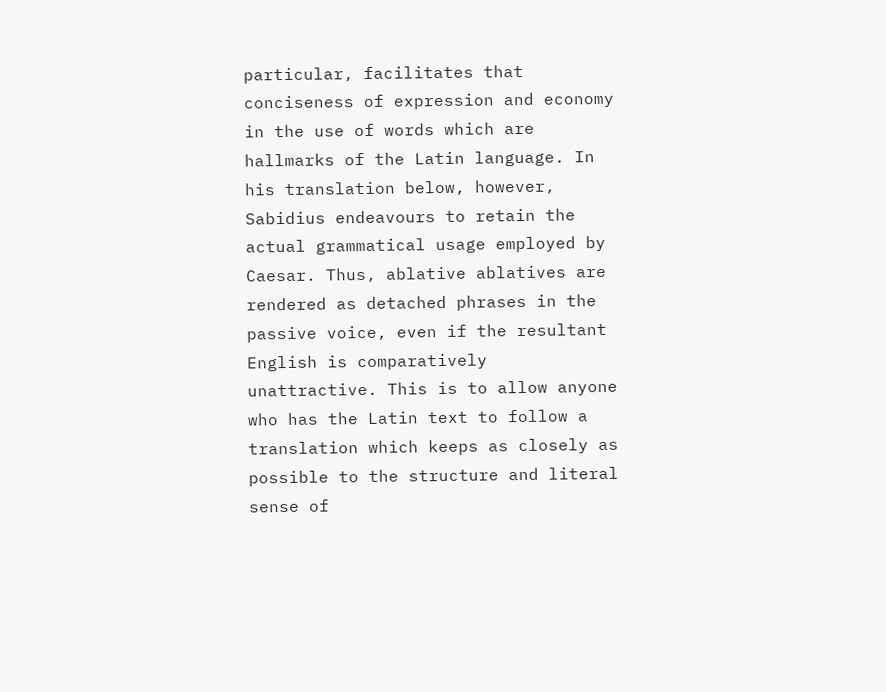particular, facilitates that conciseness of expression and economy in the use of words which are hallmarks of the Latin language. In his translation below, however, Sabidius endeavours to retain the actual grammatical usage employed by Caesar. Thus, ablative ablatives are rendered as detached phrases in the passive voice, even if the resultant English is comparatively unattractive. This is to allow anyone who has the Latin text to follow a translation which keeps as closely as possible to the structure and literal sense of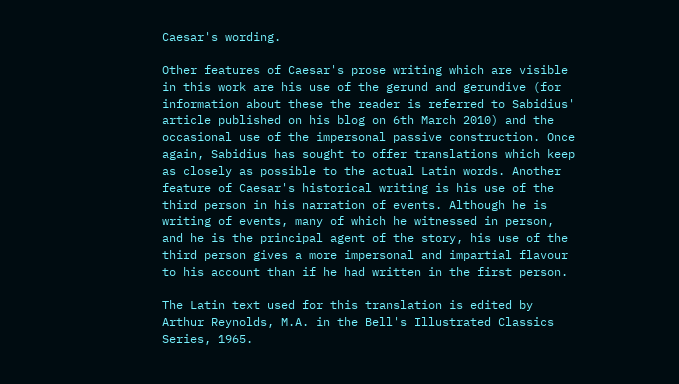Caesar's wording.

Other features of Caesar's prose writing which are visible in this work are his use of the gerund and gerundive (for information about these the reader is referred to Sabidius' article published on his blog on 6th March 2010) and the occasional use of the impersonal passive construction. Once again, Sabidius has sought to offer translations which keep as closely as possible to the actual Latin words. Another feature of Caesar's historical writing is his use of the third person in his narration of events. Although he is writing of events, many of which he witnessed in person, and he is the principal agent of the story, his use of the third person gives a more impersonal and impartial flavour to his account than if he had written in the first person.

The Latin text used for this translation is edited by Arthur Reynolds, M.A. in the Bell's Illustrated Classics Series, 1965.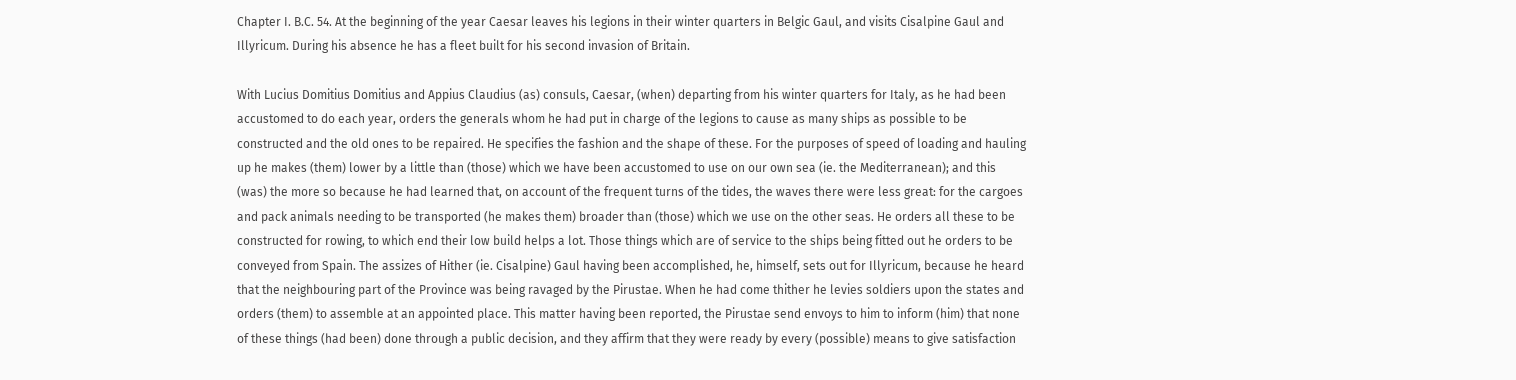Chapter I. B.C. 54. At the beginning of the year Caesar leaves his legions in their winter quarters in Belgic Gaul, and visits Cisalpine Gaul and Illyricum. During his absence he has a fleet built for his second invasion of Britain.

With Lucius Domitius Domitius and Appius Claudius (as) consuls, Caesar, (when) departing from his winter quarters for Italy, as he had been accustomed to do each year, orders the generals whom he had put in charge of the legions to cause as many ships as possible to be constructed and the old ones to be repaired. He specifies the fashion and the shape of these. For the purposes of speed of loading and hauling up he makes (them) lower by a little than (those) which we have been accustomed to use on our own sea (ie. the Mediterranean); and this (was) the more so because he had learned that, on account of the frequent turns of the tides, the waves there were less great: for the cargoes and pack animals needing to be transported (he makes them) broader than (those) which we use on the other seas. He orders all these to be constructed for rowing, to which end their low build helps a lot. Those things which are of service to the ships being fitted out he orders to be conveyed from Spain. The assizes of Hither (ie. Cisalpine) Gaul having been accomplished, he, himself, sets out for Illyricum, because he heard that the neighbouring part of the Province was being ravaged by the Pirustae. When he had come thither he levies soldiers upon the states and orders (them) to assemble at an appointed place. This matter having been reported, the Pirustae send envoys to him to inform (him) that none of these things (had been) done through a public decision, and they affirm that they were ready by every (possible) means to give satisfaction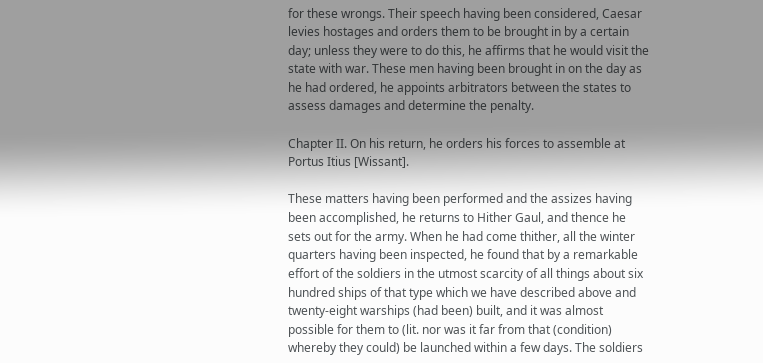for these wrongs. Their speech having been considered, Caesar levies hostages and orders them to be brought in by a certain day; unless they were to do this, he affirms that he would visit the state with war. These men having been brought in on the day as he had ordered, he appoints arbitrators between the states to assess damages and determine the penalty.

Chapter II. On his return, he orders his forces to assemble at Portus Itius [Wissant].

These matters having been performed and the assizes having been accomplished, he returns to Hither Gaul, and thence he sets out for the army. When he had come thither, all the winter quarters having been inspected, he found that by a remarkable effort of the soldiers in the utmost scarcity of all things about six hundred ships of that type which we have described above and twenty-eight warships (had been) built, and it was almost possible for them to (lit. nor was it far from that (condition) whereby they could) be launched within a few days. The soldiers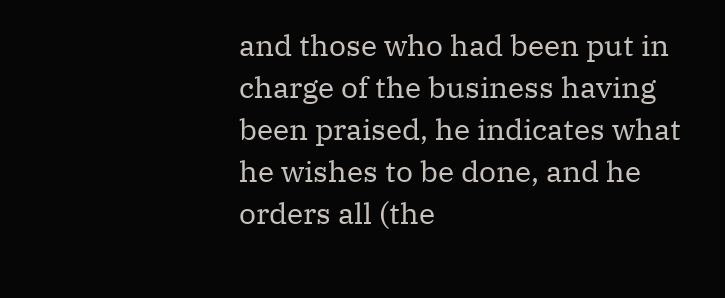and those who had been put in charge of the business having been praised, he indicates what he wishes to be done, and he orders all (the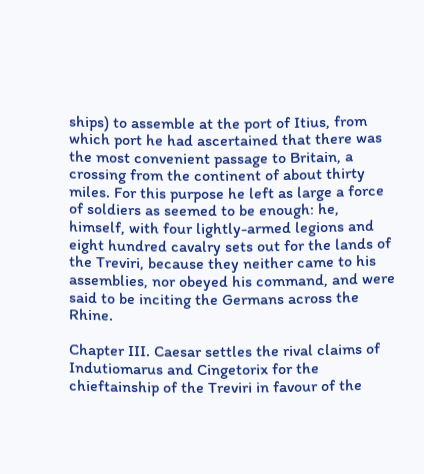ships) to assemble at the port of Itius, from which port he had ascertained that there was the most convenient passage to Britain, a crossing from the continent of about thirty miles. For this purpose he left as large a force of soldiers as seemed to be enough: he, himself, with four lightly-armed legions and eight hundred cavalry sets out for the lands of the Treviri, because they neither came to his assemblies, nor obeyed his command, and were said to be inciting the Germans across the Rhine.

Chapter III. Caesar settles the rival claims of Indutiomarus and Cingetorix for the chieftainship of the Treviri in favour of the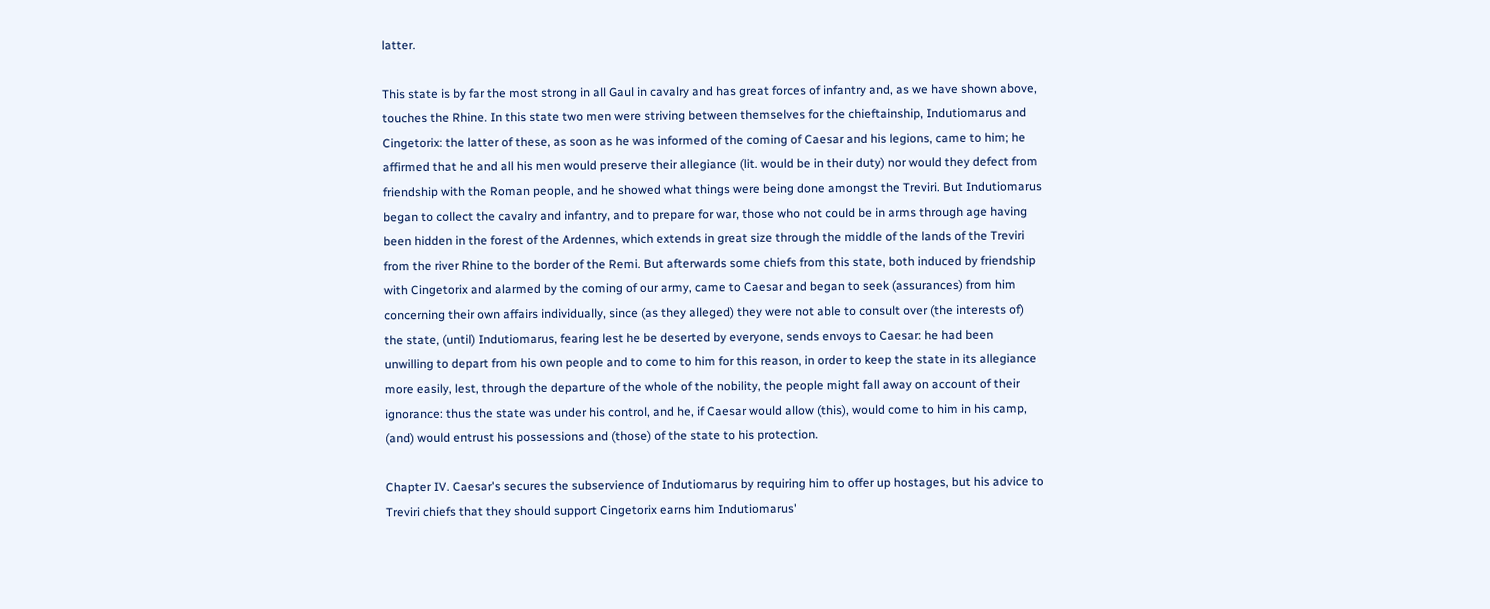latter.

This state is by far the most strong in all Gaul in cavalry and has great forces of infantry and, as we have shown above, touches the Rhine. In this state two men were striving between themselves for the chieftainship, Indutiomarus and Cingetorix: the latter of these, as soon as he was informed of the coming of Caesar and his legions, came to him; he affirmed that he and all his men would preserve their allegiance (lit. would be in their duty) nor would they defect from friendship with the Roman people, and he showed what things were being done amongst the Treviri. But Indutiomarus began to collect the cavalry and infantry, and to prepare for war, those who not could be in arms through age having been hidden in the forest of the Ardennes, which extends in great size through the middle of the lands of the Treviri from the river Rhine to the border of the Remi. But afterwards some chiefs from this state, both induced by friendship with Cingetorix and alarmed by the coming of our army, came to Caesar and began to seek (assurances) from him concerning their own affairs individually, since (as they alleged) they were not able to consult over (the interests of) the state, (until) Indutiomarus, fearing lest he be deserted by everyone, sends envoys to Caesar: he had been unwilling to depart from his own people and to come to him for this reason, in order to keep the state in its allegiance more easily, lest, through the departure of the whole of the nobility, the people might fall away on account of their ignorance: thus the state was under his control, and he, if Caesar would allow (this), would come to him in his camp, (and) would entrust his possessions and (those) of the state to his protection.

Chapter IV. Caesar's secures the subservience of Indutiomarus by requiring him to offer up hostages, but his advice to Treviri chiefs that they should support Cingetorix earns him Indutiomarus'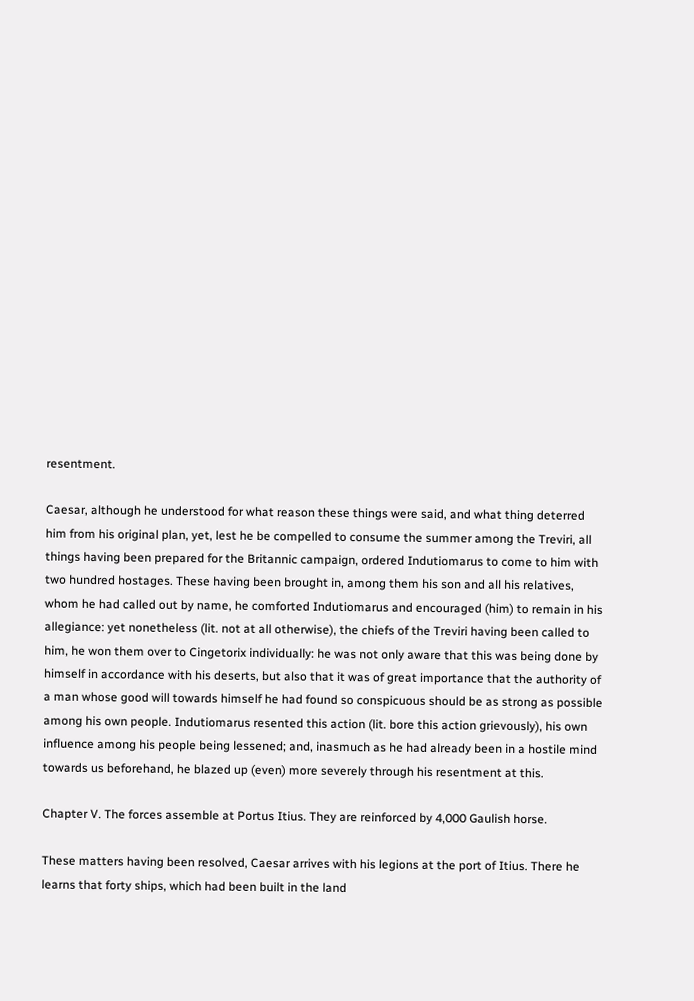resentment.

Caesar, although he understood for what reason these things were said, and what thing deterred him from his original plan, yet, lest he be compelled to consume the summer among the Treviri, all things having been prepared for the Britannic campaign, ordered Indutiomarus to come to him with two hundred hostages. These having been brought in, among them his son and all his relatives, whom he had called out by name, he comforted Indutiomarus and encouraged (him) to remain in his allegiance: yet nonetheless (lit. not at all otherwise), the chiefs of the Treviri having been called to him, he won them over to Cingetorix individually: he was not only aware that this was being done by himself in accordance with his deserts, but also that it was of great importance that the authority of a man whose good will towards himself he had found so conspicuous should be as strong as possible among his own people. Indutiomarus resented this action (lit. bore this action grievously), his own influence among his people being lessened; and, inasmuch as he had already been in a hostile mind towards us beforehand, he blazed up (even) more severely through his resentment at this.

Chapter V. The forces assemble at Portus Itius. They are reinforced by 4,000 Gaulish horse.

These matters having been resolved, Caesar arrives with his legions at the port of Itius. There he learns that forty ships, which had been built in the land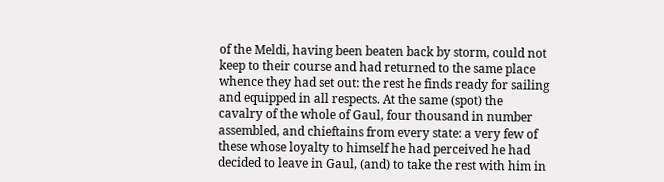of the Meldi, having been beaten back by storm, could not keep to their course and had returned to the same place whence they had set out: the rest he finds ready for sailing and equipped in all respects. At the same (spot) the cavalry of the whole of Gaul, four thousand in number assembled, and chieftains from every state: a very few of these whose loyalty to himself he had perceived he had decided to leave in Gaul, (and) to take the rest with him in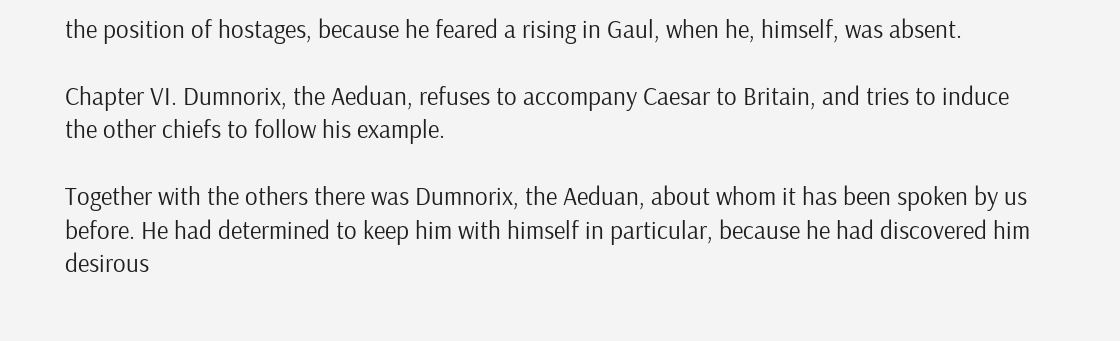the position of hostages, because he feared a rising in Gaul, when he, himself, was absent.

Chapter VI. Dumnorix, the Aeduan, refuses to accompany Caesar to Britain, and tries to induce the other chiefs to follow his example.

Together with the others there was Dumnorix, the Aeduan, about whom it has been spoken by us before. He had determined to keep him with himself in particular, because he had discovered him desirous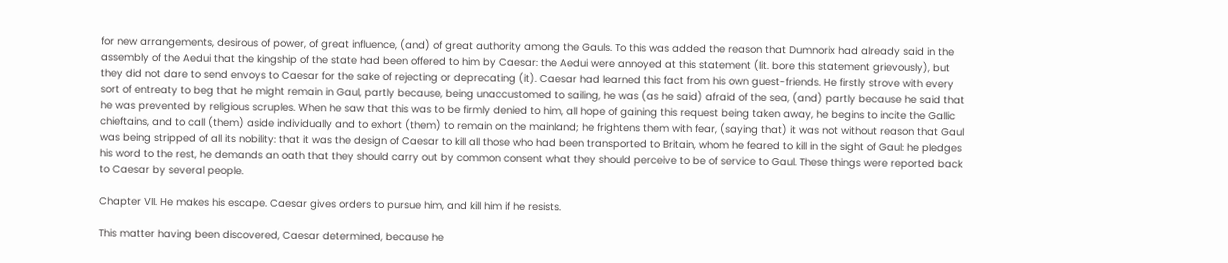for new arrangements, desirous of power, of great influence, (and) of great authority among the Gauls. To this was added the reason that Dumnorix had already said in the assembly of the Aedui that the kingship of the state had been offered to him by Caesar: the Aedui were annoyed at this statement (lit. bore this statement grievously), but they did not dare to send envoys to Caesar for the sake of rejecting or deprecating (it). Caesar had learned this fact from his own guest-friends. He firstly strove with every sort of entreaty to beg that he might remain in Gaul, partly because, being unaccustomed to sailing, he was (as he said) afraid of the sea, (and) partly because he said that he was prevented by religious scruples. When he saw that this was to be firmly denied to him, all hope of gaining this request being taken away, he begins to incite the Gallic chieftains, and to call (them) aside individually and to exhort (them) to remain on the mainland; he frightens them with fear, (saying that) it was not without reason that Gaul was being stripped of all its nobility: that it was the design of Caesar to kill all those who had been transported to Britain, whom he feared to kill in the sight of Gaul: he pledges his word to the rest, he demands an oath that they should carry out by common consent what they should perceive to be of service to Gaul. These things were reported back to Caesar by several people.

Chapter VII. He makes his escape. Caesar gives orders to pursue him, and kill him if he resists.

This matter having been discovered, Caesar determined, because he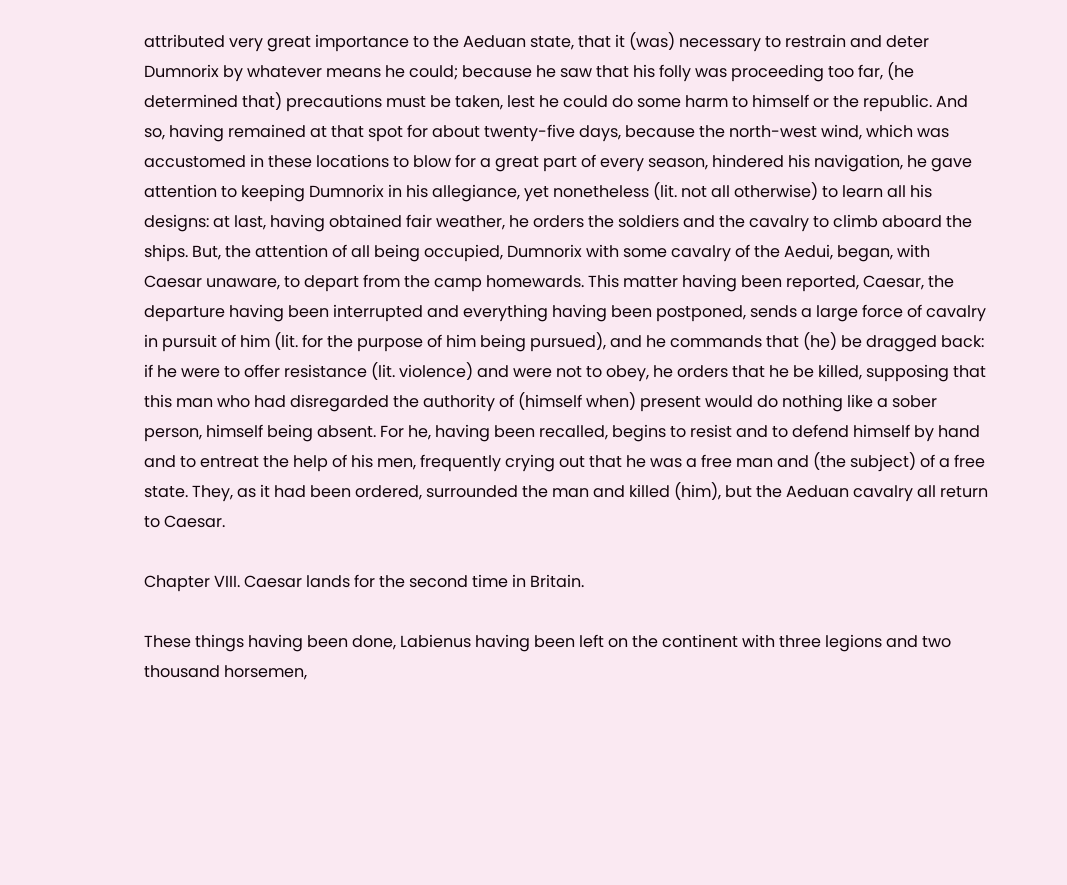attributed very great importance to the Aeduan state, that it (was) necessary to restrain and deter Dumnorix by whatever means he could; because he saw that his folly was proceeding too far, (he determined that) precautions must be taken, lest he could do some harm to himself or the republic. And so, having remained at that spot for about twenty-five days, because the north-west wind, which was accustomed in these locations to blow for a great part of every season, hindered his navigation, he gave attention to keeping Dumnorix in his allegiance, yet nonetheless (lit. not all otherwise) to learn all his designs: at last, having obtained fair weather, he orders the soldiers and the cavalry to climb aboard the ships. But, the attention of all being occupied, Dumnorix with some cavalry of the Aedui, began, with Caesar unaware, to depart from the camp homewards. This matter having been reported, Caesar, the departure having been interrupted and everything having been postponed, sends a large force of cavalry in pursuit of him (lit. for the purpose of him being pursued), and he commands that (he) be dragged back: if he were to offer resistance (lit. violence) and were not to obey, he orders that he be killed, supposing that this man who had disregarded the authority of (himself when) present would do nothing like a sober person, himself being absent. For he, having been recalled, begins to resist and to defend himself by hand and to entreat the help of his men, frequently crying out that he was a free man and (the subject) of a free state. They, as it had been ordered, surrounded the man and killed (him), but the Aeduan cavalry all return to Caesar.

Chapter VIII. Caesar lands for the second time in Britain.

These things having been done, Labienus having been left on the continent with three legions and two thousand horsemen,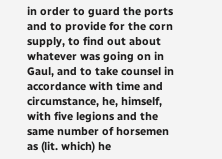in order to guard the ports and to provide for the corn supply, to find out about whatever was going on in Gaul, and to take counsel in accordance with time and circumstance, he, himself, with five legions and the same number of horsemen as (lit. which) he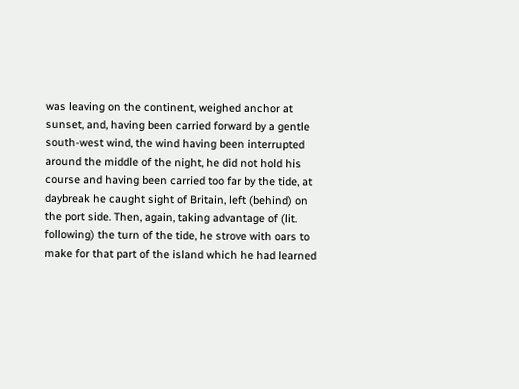was leaving on the continent, weighed anchor at sunset, and, having been carried forward by a gentle south-west wind, the wind having been interrupted around the middle of the night, he did not hold his course and having been carried too far by the tide, at daybreak he caught sight of Britain, left (behind) on the port side. Then, again, taking advantage of (lit. following) the turn of the tide, he strove with oars to make for that part of the island which he had learned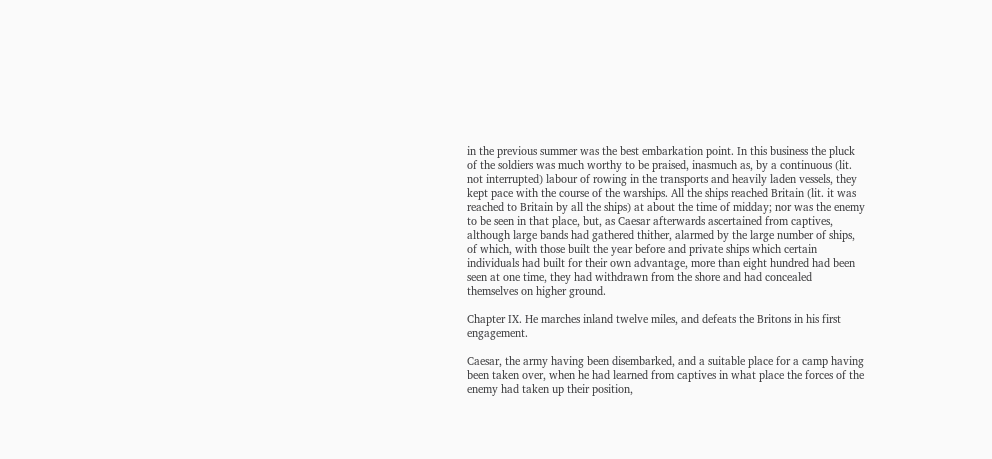in the previous summer was the best embarkation point. In this business the pluck of the soldiers was much worthy to be praised, inasmuch as, by a continuous (lit. not interrupted) labour of rowing in the transports and heavily laden vessels, they kept pace with the course of the warships. All the ships reached Britain (lit. it was reached to Britain by all the ships) at about the time of midday; nor was the enemy to be seen in that place, but, as Caesar afterwards ascertained from captives, although large bands had gathered thither, alarmed by the large number of ships, of which, with those built the year before and private ships which certain individuals had built for their own advantage, more than eight hundred had been seen at one time, they had withdrawn from the shore and had concealed themselves on higher ground.

Chapter IX. He marches inland twelve miles, and defeats the Britons in his first engagement.

Caesar, the army having been disembarked, and a suitable place for a camp having been taken over, when he had learned from captives in what place the forces of the enemy had taken up their position,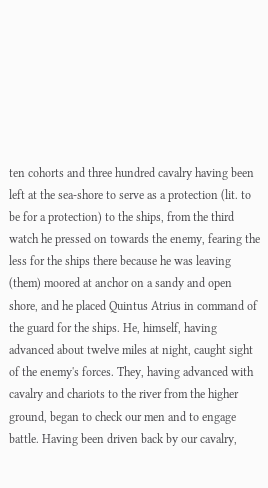ten cohorts and three hundred cavalry having been left at the sea-shore to serve as a protection (lit. to be for a protection) to the ships, from the third watch he pressed on towards the enemy, fearing the less for the ships there because he was leaving (them) moored at anchor on a sandy and open shore, and he placed Quintus Atrius in command of the guard for the ships. He, himself, having advanced about twelve miles at night, caught sight of the enemy's forces. They, having advanced with cavalry and chariots to the river from the higher ground, began to check our men and to engage battle. Having been driven back by our cavalry,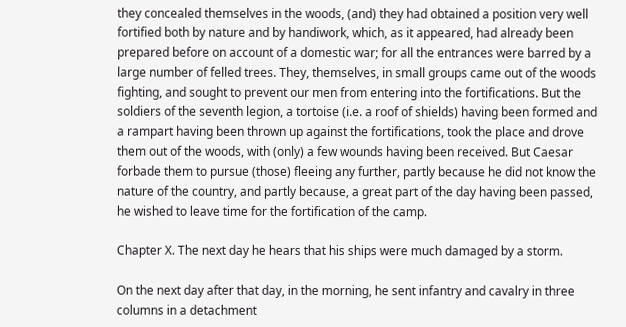they concealed themselves in the woods, (and) they had obtained a position very well fortified both by nature and by handiwork, which, as it appeared, had already been prepared before on account of a domestic war; for all the entrances were barred by a large number of felled trees. They, themselves, in small groups came out of the woods fighting, and sought to prevent our men from entering into the fortifications. But the soldiers of the seventh legion, a tortoise (i.e. a roof of shields) having been formed and a rampart having been thrown up against the fortifications, took the place and drove them out of the woods, with (only) a few wounds having been received. But Caesar forbade them to pursue (those) fleeing any further, partly because he did not know the nature of the country, and partly because, a great part of the day having been passed, he wished to leave time for the fortification of the camp.

Chapter X. The next day he hears that his ships were much damaged by a storm.

On the next day after that day, in the morning, he sent infantry and cavalry in three columns in a detachment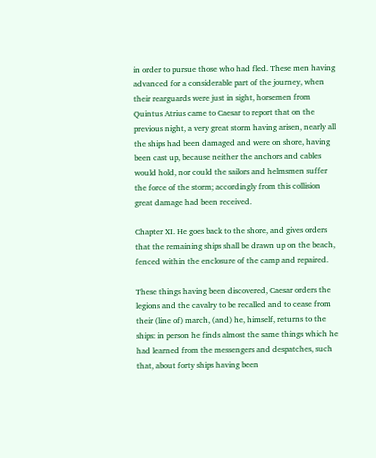in order to pursue those who had fled. These men having advanced for a considerable part of the journey, when their rearguards were just in sight, horsemen from Quintus Atrius came to Caesar to report that on the previous night, a very great storm having arisen, nearly all the ships had been damaged and were on shore, having been cast up, because neither the anchors and cables would hold, nor could the sailors and helmsmen suffer the force of the storm; accordingly from this collision great damage had been received.

Chapter XI. He goes back to the shore, and gives orders that the remaining ships shall be drawn up on the beach, fenced within the enclosure of the camp and repaired.

These things having been discovered, Caesar orders the legions and the cavalry to be recalled and to cease from their (line of) march, (and) he, himself, returns to the ships: in person he finds almost the same things which he had learned from the messengers and despatches, such that, about forty ships having been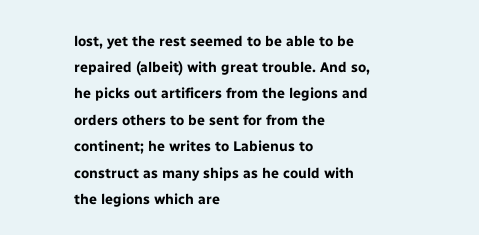lost, yet the rest seemed to be able to be repaired (albeit) with great trouble. And so, he picks out artificers from the legions and orders others to be sent for from the continent; he writes to Labienus to construct as many ships as he could with the legions which are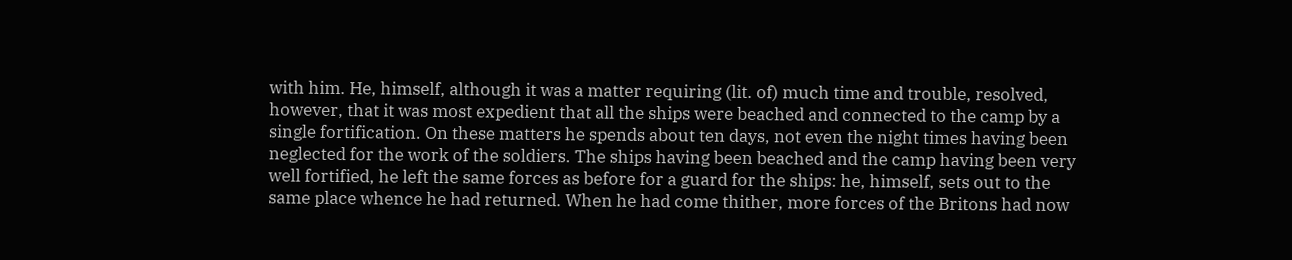with him. He, himself, although it was a matter requiring (lit. of) much time and trouble, resolved, however, that it was most expedient that all the ships were beached and connected to the camp by a single fortification. On these matters he spends about ten days, not even the night times having been neglected for the work of the soldiers. The ships having been beached and the camp having been very well fortified, he left the same forces as before for a guard for the ships: he, himself, sets out to the same place whence he had returned. When he had come thither, more forces of the Britons had now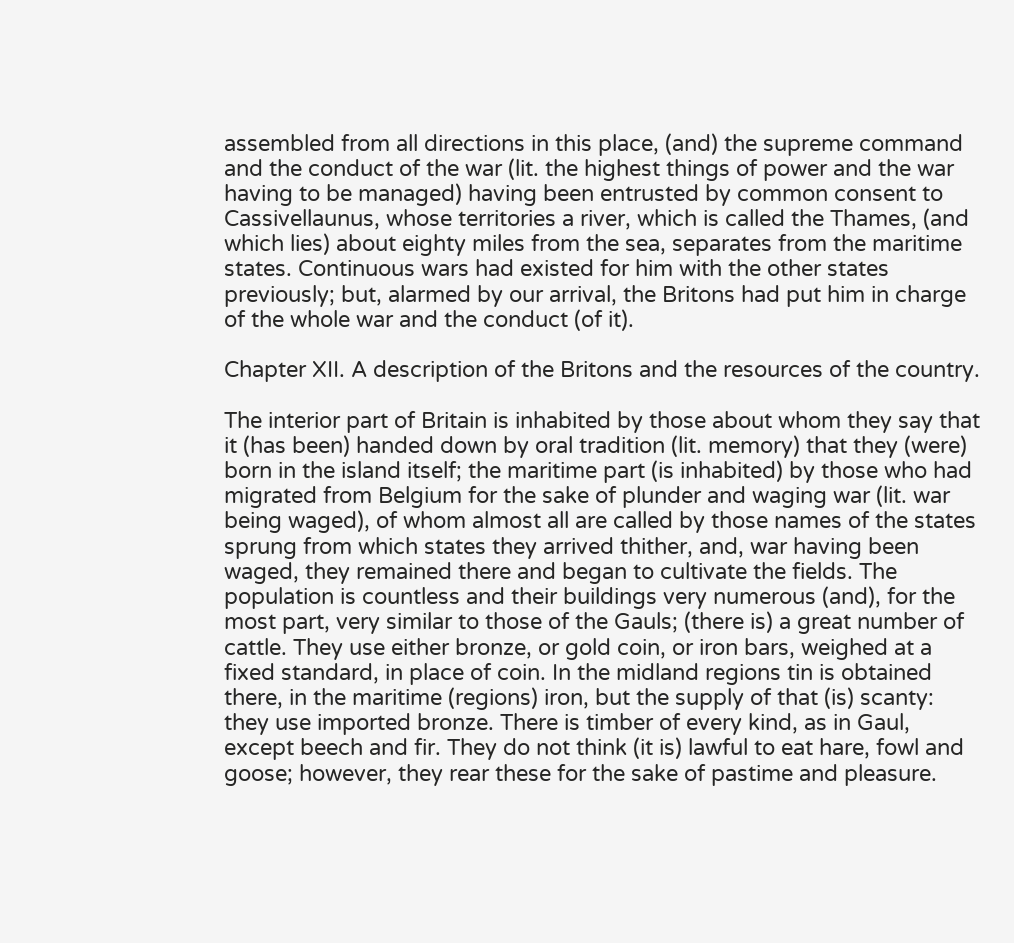assembled from all directions in this place, (and) the supreme command and the conduct of the war (lit. the highest things of power and the war having to be managed) having been entrusted by common consent to Cassivellaunus, whose territories a river, which is called the Thames, (and which lies) about eighty miles from the sea, separates from the maritime states. Continuous wars had existed for him with the other states previously; but, alarmed by our arrival, the Britons had put him in charge of the whole war and the conduct (of it).

Chapter XII. A description of the Britons and the resources of the country.

The interior part of Britain is inhabited by those about whom they say that it (has been) handed down by oral tradition (lit. memory) that they (were) born in the island itself; the maritime part (is inhabited) by those who had migrated from Belgium for the sake of plunder and waging war (lit. war being waged), of whom almost all are called by those names of the states sprung from which states they arrived thither, and, war having been waged, they remained there and began to cultivate the fields. The population is countless and their buildings very numerous (and), for the most part, very similar to those of the Gauls; (there is) a great number of cattle. They use either bronze, or gold coin, or iron bars, weighed at a fixed standard, in place of coin. In the midland regions tin is obtained there, in the maritime (regions) iron, but the supply of that (is) scanty: they use imported bronze. There is timber of every kind, as in Gaul, except beech and fir. They do not think (it is) lawful to eat hare, fowl and goose; however, they rear these for the sake of pastime and pleasure.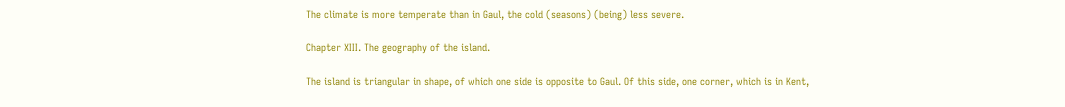The climate is more temperate than in Gaul, the cold (seasons) (being) less severe.

Chapter XIII. The geography of the island.

The island is triangular in shape, of which one side is opposite to Gaul. Of this side, one corner, which is in Kent,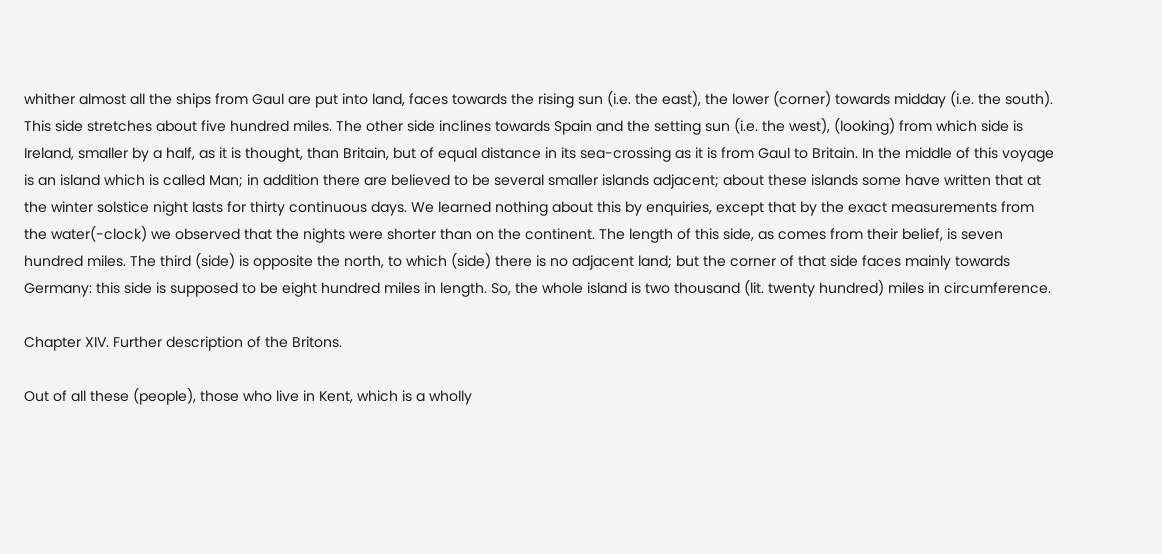whither almost all the ships from Gaul are put into land, faces towards the rising sun (i.e. the east), the lower (corner) towards midday (i.e. the south). This side stretches about five hundred miles. The other side inclines towards Spain and the setting sun (i.e. the west), (looking) from which side is Ireland, smaller by a half, as it is thought, than Britain, but of equal distance in its sea-crossing as it is from Gaul to Britain. In the middle of this voyage is an island which is called Man; in addition there are believed to be several smaller islands adjacent; about these islands some have written that at the winter solstice night lasts for thirty continuous days. We learned nothing about this by enquiries, except that by the exact measurements from the water(-clock) we observed that the nights were shorter than on the continent. The length of this side, as comes from their belief, is seven hundred miles. The third (side) is opposite the north, to which (side) there is no adjacent land; but the corner of that side faces mainly towards Germany: this side is supposed to be eight hundred miles in length. So, the whole island is two thousand (lit. twenty hundred) miles in circumference.

Chapter XIV. Further description of the Britons.

Out of all these (people), those who live in Kent, which is a wholly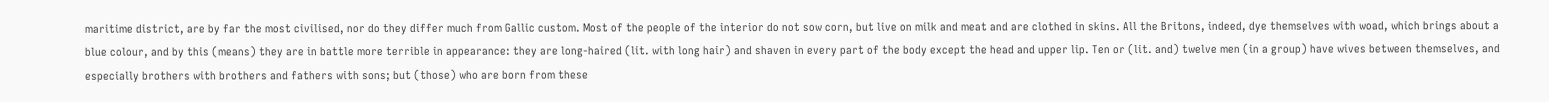maritime district, are by far the most civilised, nor do they differ much from Gallic custom. Most of the people of the interior do not sow corn, but live on milk and meat and are clothed in skins. All the Britons, indeed, dye themselves with woad, which brings about a blue colour, and by this (means) they are in battle more terrible in appearance: they are long-haired (lit. with long hair) and shaven in every part of the body except the head and upper lip. Ten or (lit. and) twelve men (in a group) have wives between themselves, and especially brothers with brothers and fathers with sons; but (those) who are born from these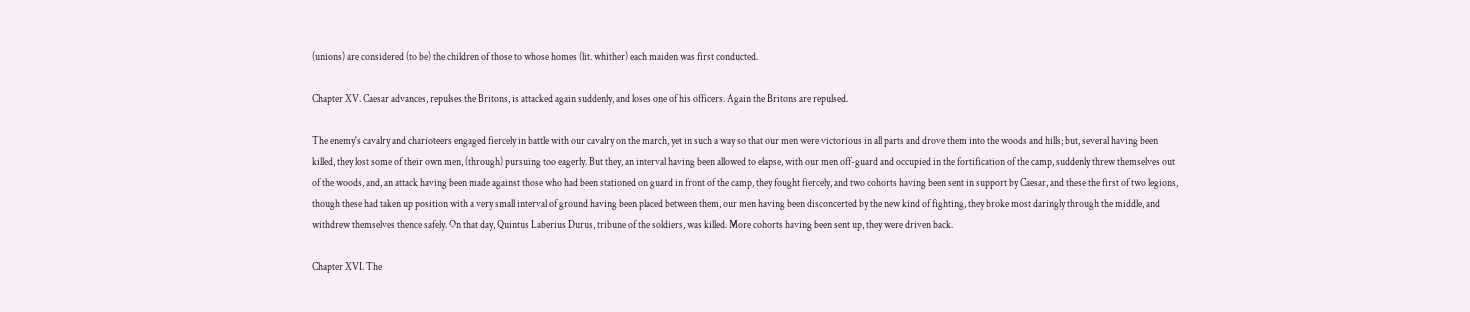(unions) are considered (to be) the children of those to whose homes (lit. whither) each maiden was first conducted.

Chapter XV. Caesar advances, repulses the Britons, is attacked again suddenly, and loses one of his officers. Again the Britons are repulsed.

The enemy's cavalry and charioteers engaged fiercely in battle with our cavalry on the march, yet in such a way so that our men were victorious in all parts and drove them into the woods and hills; but, several having been killed, they lost some of their own men, (through) pursuing too eagerly. But they, an interval having been allowed to elapse, with our men off-guard and occupied in the fortification of the camp, suddenly threw themselves out of the woods, and, an attack having been made against those who had been stationed on guard in front of the camp, they fought fiercely, and two cohorts having been sent in support by Caesar, and these the first of two legions, though these had taken up position with a very small interval of ground having been placed between them, our men having been disconcerted by the new kind of fighting, they broke most daringly through the middle, and withdrew themselves thence safely. On that day, Quintus Laberius Durus, tribune of the soldiers, was killed. More cohorts having been sent up, they were driven back.

Chapter XVI. The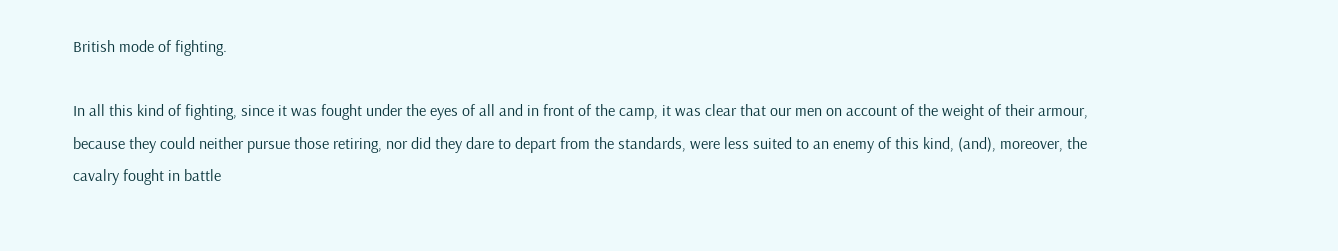British mode of fighting.

In all this kind of fighting, since it was fought under the eyes of all and in front of the camp, it was clear that our men on account of the weight of their armour, because they could neither pursue those retiring, nor did they dare to depart from the standards, were less suited to an enemy of this kind, (and), moreover, the cavalry fought in battle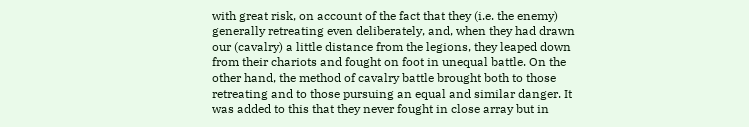with great risk, on account of the fact that they (i.e. the enemy) generally retreating even deliberately, and, when they had drawn our (cavalry) a little distance from the legions, they leaped down from their chariots and fought on foot in unequal battle. On the other hand, the method of cavalry battle brought both to those retreating and to those pursuing an equal and similar danger. It was added to this that they never fought in close array but in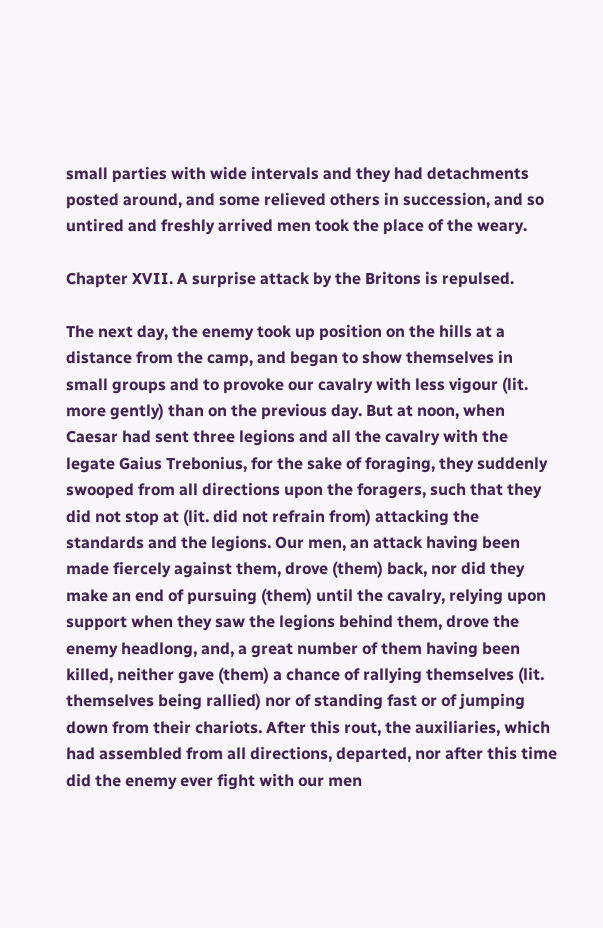small parties with wide intervals and they had detachments posted around, and some relieved others in succession, and so untired and freshly arrived men took the place of the weary.

Chapter XVII. A surprise attack by the Britons is repulsed.

The next day, the enemy took up position on the hills at a distance from the camp, and began to show themselves in small groups and to provoke our cavalry with less vigour (lit. more gently) than on the previous day. But at noon, when Caesar had sent three legions and all the cavalry with the legate Gaius Trebonius, for the sake of foraging, they suddenly swooped from all directions upon the foragers, such that they did not stop at (lit. did not refrain from) attacking the standards and the legions. Our men, an attack having been made fiercely against them, drove (them) back, nor did they make an end of pursuing (them) until the cavalry, relying upon support when they saw the legions behind them, drove the enemy headlong, and, a great number of them having been killed, neither gave (them) a chance of rallying themselves (lit. themselves being rallied) nor of standing fast or of jumping down from their chariots. After this rout, the auxiliaries, which had assembled from all directions, departed, nor after this time did the enemy ever fight with our men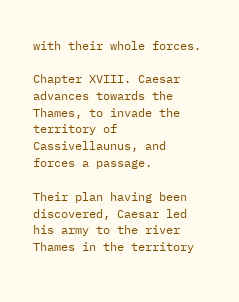with their whole forces.

Chapter XVIII. Caesar advances towards the Thames, to invade the territory of Cassivellaunus, and forces a passage.

Their plan having been discovered, Caesar led his army to the river Thames in the territory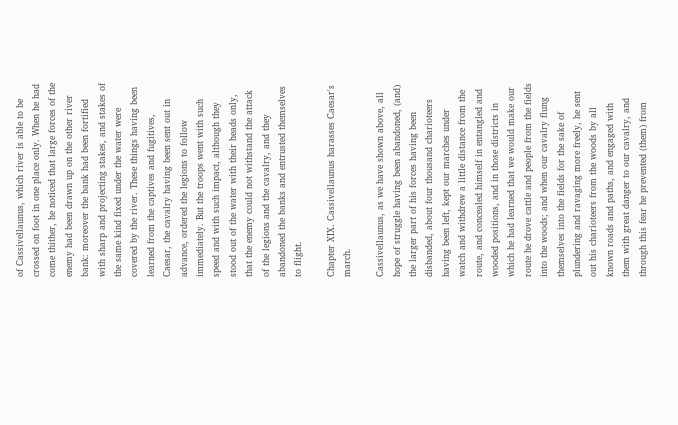of Cassivellaunus, which river is able to be crossed on foot in one place only. When he had come thither, he noticed that large forces of the enemy had been drawn up on the other river bank: moreover the bank had been fortified with sharp and projecting stakes, and stakes of the same kind fixed under the water were covered by the river. These things having been learned from the captives and fugitives, Caesar, the cavalry having been sent out in advance, ordered the legions to follow immediately. But the troops went with such speed and with such impact, although they stood out of the water with their heads only, that the enemy could not withstand the attack of the legions and the cavalry, and they abandoned the banks and entrusted themselves to flight.

Chapter XIX. Cassivellaunus harasses Caesar's march.

Cassivellaunus, as we have shown above, all hope of struggle having been abandoned, (and) the larger part of his forces having been disbanded, about four thousand charioteers having been left, kept our marches under watch and withdrew a little distance from the route, and concealed himself in entangled and wooded positions, and in those districts in which he had learned that we would make our route he drove cattle and people from the fields into the woods; and when our cavalry flung themselves into the fields for the sake of plundering and ravaging more freely, he sent out his charioteers from the woods by all known roads and paths, and engaged with them with great danger to our cavalry, and through this fear he prevented (them) from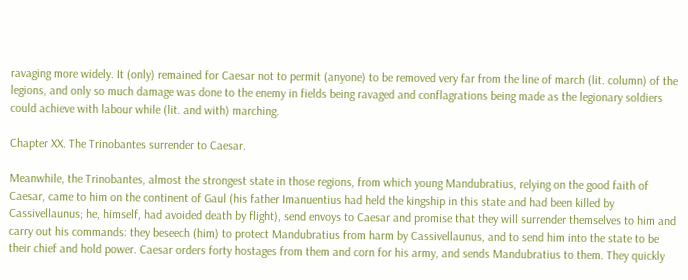ravaging more widely. It (only) remained for Caesar not to permit (anyone) to be removed very far from the line of march (lit. column) of the legions, and only so much damage was done to the enemy in fields being ravaged and conflagrations being made as the legionary soldiers could achieve with labour while (lit. and with) marching.

Chapter XX. The Trinobantes surrender to Caesar.

Meanwhile, the Trinobantes, almost the strongest state in those regions, from which young Mandubratius, relying on the good faith of Caesar, came to him on the continent of Gaul (his father Imanuentius had held the kingship in this state and had been killed by Cassivellaunus; he, himself, had avoided death by flight), send envoys to Caesar and promise that they will surrender themselves to him and carry out his commands: they beseech (him) to protect Mandubratius from harm by Cassivellaunus, and to send him into the state to be their chief and hold power. Caesar orders forty hostages from them and corn for his army, and sends Mandubratius to them. They quickly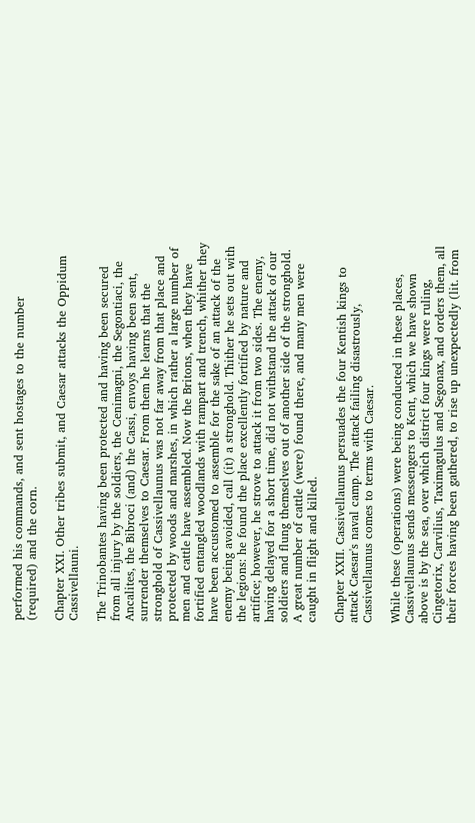performed his commands, and sent hostages to the number (required) and the corn.

Chapter XXI. Other tribes submit, and Caesar attacks the Oppidum Cassivellauni.

The Trinobantes having been protected and having been secured from all injury by the soldiers, the Cenimagni, the Segontiaci, the Ancalites, the Bibroci (and) the Cassi, envoys having been sent, surrender themselves to Caesar. From them he learns that the stronghold of Cassivellaunus was not far away from that place and protected by woods and marshes, in which rather a large number of men and cattle have assembled. Now the Britons, when they have fortified entangled woodlands with rampart and trench, whither they have been accustomed to assemble for the sake of an attack of the enemy being avoided, call (it) a stronghold. Thither he sets out with the legions: he found the place excellently fortified by nature and artifice; however, he strove to attack it from two sides. The enemy, having delayed for a short time, did not withstand the attack of our soldiers and flung themselves out of another side of the stronghold. A great number of cattle (were) found there, and many men were caught in flight and killed.

Chapter XXII. Cassivellaunus persuades the four Kentish kings to attack Caesar's naval camp. The attack failing disastrously, Cassivellaunus comes to terms with Caesar.

While these (operations) were being conducted in these places, Cassivellaunus sends messengers to Kent, which we have shown above is by the sea, over which district four kings were ruling, Cingetorix, Carvilius, Taximagulus and Segonax, and orders them, all their forces having been gathered, to rise up unexpectedly (lit. from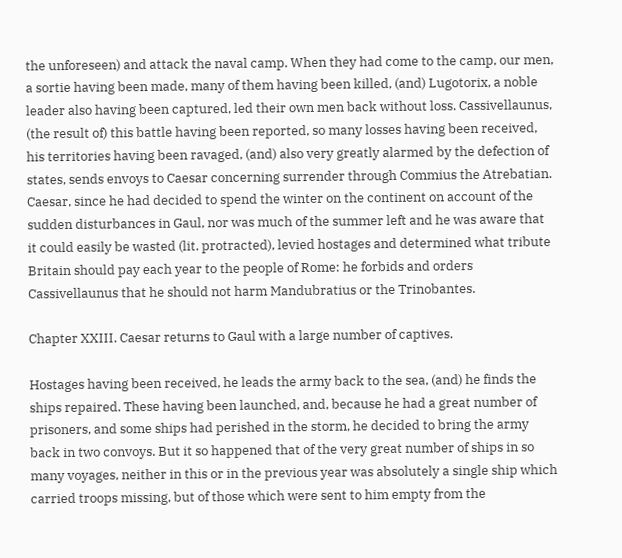the unforeseen) and attack the naval camp. When they had come to the camp, our men, a sortie having been made, many of them having been killed, (and) Lugotorix, a noble leader also having been captured, led their own men back without loss. Cassivellaunus, (the result of) this battle having been reported, so many losses having been received, his territories having been ravaged, (and) also very greatly alarmed by the defection of states, sends envoys to Caesar concerning surrender through Commius the Atrebatian. Caesar, since he had decided to spend the winter on the continent on account of the sudden disturbances in Gaul, nor was much of the summer left and he was aware that it could easily be wasted (lit. protracted), levied hostages and determined what tribute Britain should pay each year to the people of Rome: he forbids and orders Cassivellaunus that he should not harm Mandubratius or the Trinobantes.

Chapter XXIII. Caesar returns to Gaul with a large number of captives.

Hostages having been received, he leads the army back to the sea, (and) he finds the ships repaired. These having been launched, and, because he had a great number of prisoners, and some ships had perished in the storm, he decided to bring the army back in two convoys. But it so happened that of the very great number of ships in so many voyages, neither in this or in the previous year was absolutely a single ship which carried troops missing, but of those which were sent to him empty from the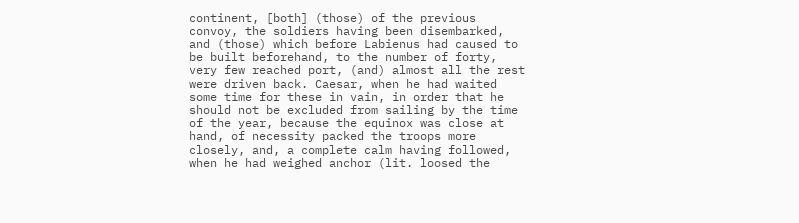continent, [both] (those) of the previous convoy, the soldiers having been disembarked, and (those) which before Labienus had caused to be built beforehand, to the number of forty, very few reached port, (and) almost all the rest were driven back. Caesar, when he had waited some time for these in vain, in order that he should not be excluded from sailing by the time of the year, because the equinox was close at hand, of necessity packed the troops more closely, and, a complete calm having followed, when he had weighed anchor (lit. loosed the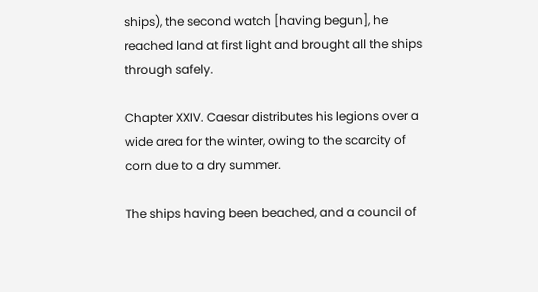ships), the second watch [having begun], he reached land at first light and brought all the ships through safely.

Chapter XXIV. Caesar distributes his legions over a wide area for the winter, owing to the scarcity of corn due to a dry summer.

The ships having been beached, and a council of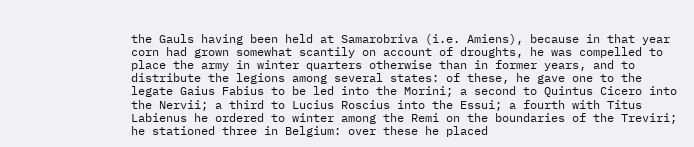the Gauls having been held at Samarobriva (i.e. Amiens), because in that year corn had grown somewhat scantily on account of droughts, he was compelled to place the army in winter quarters otherwise than in former years, and to distribute the legions among several states: of these, he gave one to the legate Gaius Fabius to be led into the Morini; a second to Quintus Cicero into the Nervii; a third to Lucius Roscius into the Essui; a fourth with Titus Labienus he ordered to winter among the Remi on the boundaries of the Treviri; he stationed three in Belgium: over these he placed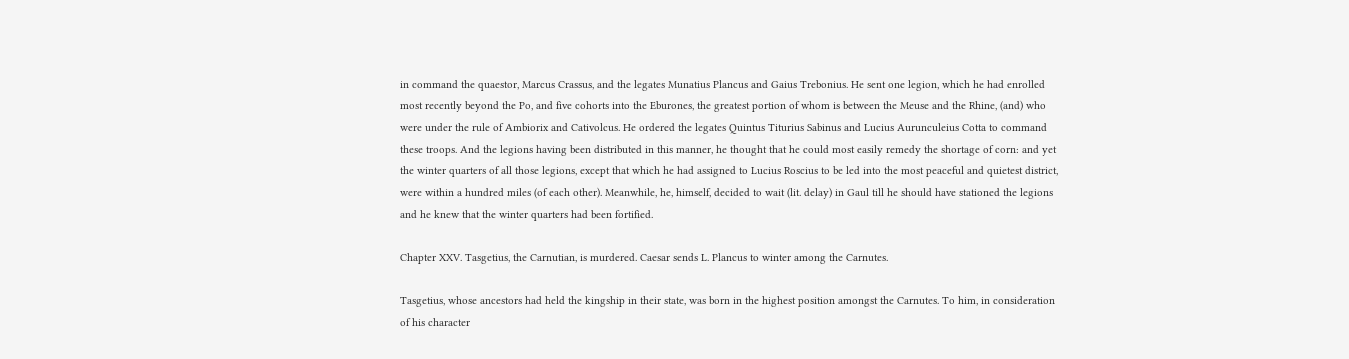in command the quaestor, Marcus Crassus, and the legates Munatius Plancus and Gaius Trebonius. He sent one legion, which he had enrolled most recently beyond the Po, and five cohorts into the Eburones, the greatest portion of whom is between the Meuse and the Rhine, (and) who were under the rule of Ambiorix and Cativolcus. He ordered the legates Quintus Titurius Sabinus and Lucius Aurunculeius Cotta to command these troops. And the legions having been distributed in this manner, he thought that he could most easily remedy the shortage of corn: and yet the winter quarters of all those legions, except that which he had assigned to Lucius Roscius to be led into the most peaceful and quietest district, were within a hundred miles (of each other). Meanwhile, he, himself, decided to wait (lit. delay) in Gaul till he should have stationed the legions and he knew that the winter quarters had been fortified.

Chapter XXV. Tasgetius, the Carnutian, is murdered. Caesar sends L. Plancus to winter among the Carnutes.

Tasgetius, whose ancestors had held the kingship in their state, was born in the highest position amongst the Carnutes. To him, in consideration of his character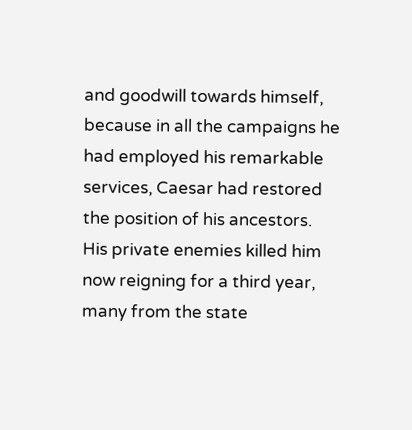and goodwill towards himself, because in all the campaigns he had employed his remarkable services, Caesar had restored the position of his ancestors. His private enemies killed him now reigning for a third year, many from the state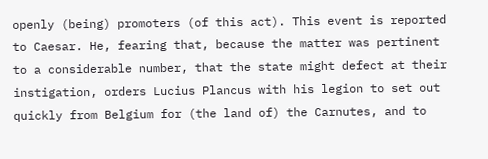openly (being) promoters (of this act). This event is reported to Caesar. He, fearing that, because the matter was pertinent to a considerable number, that the state might defect at their instigation, orders Lucius Plancus with his legion to set out quickly from Belgium for (the land of) the Carnutes, and to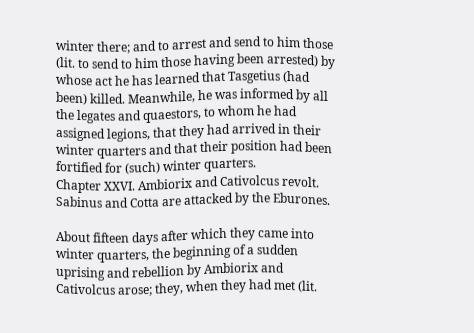winter there; and to arrest and send to him those (lit. to send to him those having been arrested) by whose act he has learned that Tasgetius (had been) killed. Meanwhile, he was informed by all the legates and quaestors, to whom he had assigned legions, that they had arrived in their winter quarters and that their position had been fortified for (such) winter quarters.
Chapter XXVI. Ambiorix and Cativolcus revolt. Sabinus and Cotta are attacked by the Eburones.

About fifteen days after which they came into winter quarters, the beginning of a sudden uprising and rebellion by Ambiorix and Cativolcus arose; they, when they had met (lit.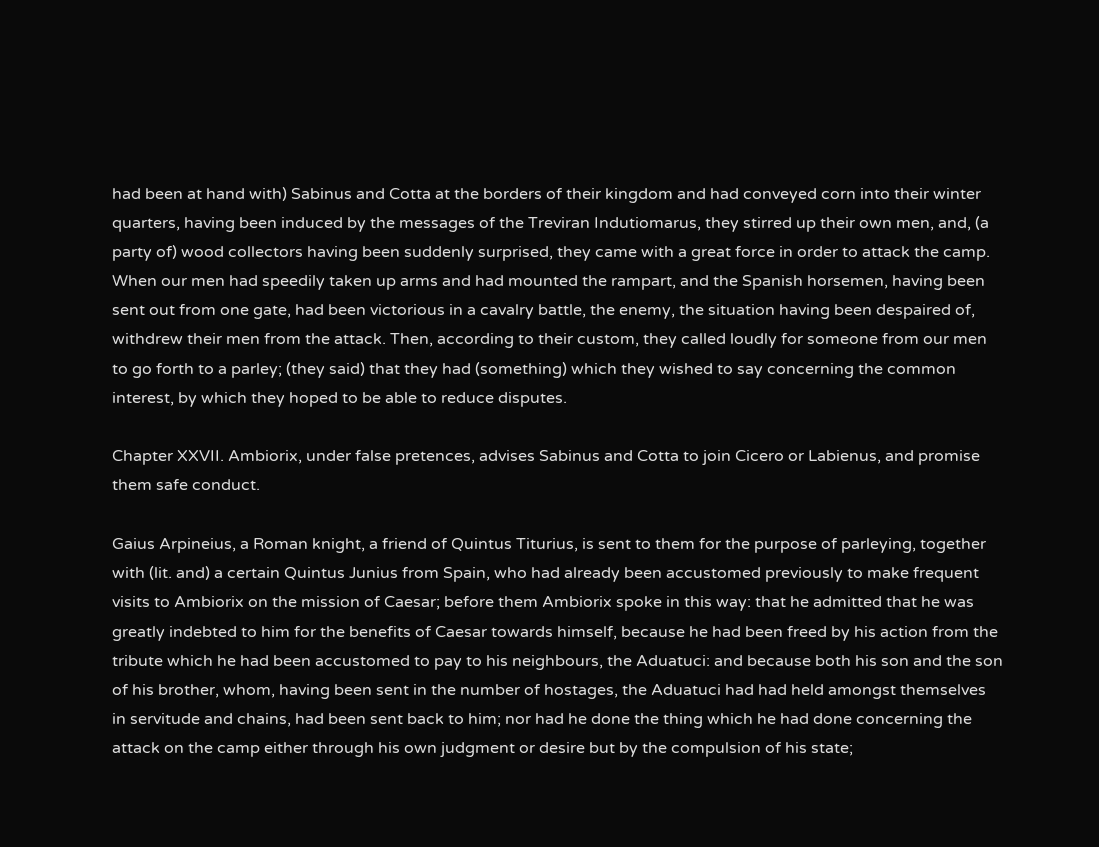had been at hand with) Sabinus and Cotta at the borders of their kingdom and had conveyed corn into their winter quarters, having been induced by the messages of the Treviran Indutiomarus, they stirred up their own men, and, (a party of) wood collectors having been suddenly surprised, they came with a great force in order to attack the camp. When our men had speedily taken up arms and had mounted the rampart, and the Spanish horsemen, having been sent out from one gate, had been victorious in a cavalry battle, the enemy, the situation having been despaired of, withdrew their men from the attack. Then, according to their custom, they called loudly for someone from our men to go forth to a parley; (they said) that they had (something) which they wished to say concerning the common interest, by which they hoped to be able to reduce disputes.

Chapter XXVII. Ambiorix, under false pretences, advises Sabinus and Cotta to join Cicero or Labienus, and promise them safe conduct.

Gaius Arpineius, a Roman knight, a friend of Quintus Titurius, is sent to them for the purpose of parleying, together with (lit. and) a certain Quintus Junius from Spain, who had already been accustomed previously to make frequent visits to Ambiorix on the mission of Caesar; before them Ambiorix spoke in this way: that he admitted that he was greatly indebted to him for the benefits of Caesar towards himself, because he had been freed by his action from the tribute which he had been accustomed to pay to his neighbours, the Aduatuci: and because both his son and the son of his brother, whom, having been sent in the number of hostages, the Aduatuci had had held amongst themselves in servitude and chains, had been sent back to him; nor had he done the thing which he had done concerning the attack on the camp either through his own judgment or desire but by the compulsion of his state;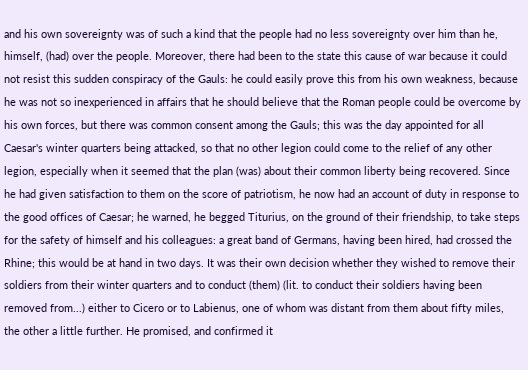and his own sovereignty was of such a kind that the people had no less sovereignty over him than he, himself, (had) over the people. Moreover, there had been to the state this cause of war because it could not resist this sudden conspiracy of the Gauls: he could easily prove this from his own weakness, because he was not so inexperienced in affairs that he should believe that the Roman people could be overcome by his own forces, but there was common consent among the Gauls; this was the day appointed for all Caesar's winter quarters being attacked, so that no other legion could come to the relief of any other legion, especially when it seemed that the plan (was) about their common liberty being recovered. Since he had given satisfaction to them on the score of patriotism, he now had an account of duty in response to the good offices of Caesar; he warned, he begged Titurius, on the ground of their friendship, to take steps for the safety of himself and his colleagues: a great band of Germans, having been hired, had crossed the Rhine; this would be at hand in two days. It was their own decision whether they wished to remove their soldiers from their winter quarters and to conduct (them) (lit. to conduct their soldiers having been removed from...) either to Cicero or to Labienus, one of whom was distant from them about fifty miles, the other a little further. He promised, and confirmed it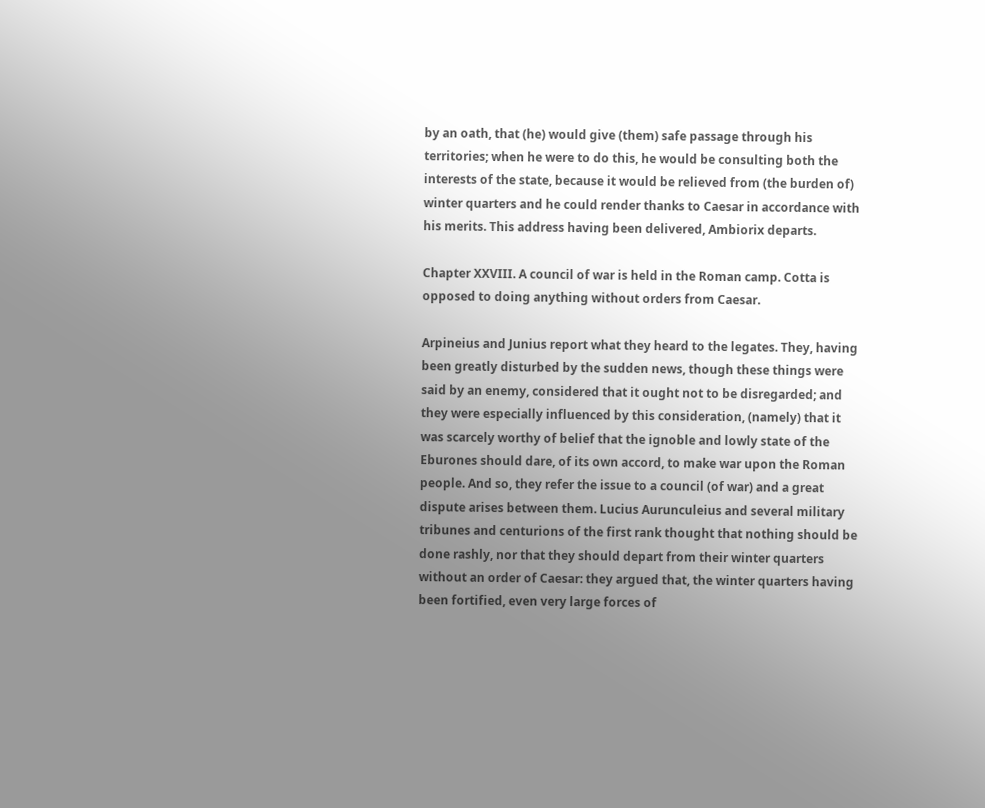by an oath, that (he) would give (them) safe passage through his territories; when he were to do this, he would be consulting both the interests of the state, because it would be relieved from (the burden of) winter quarters and he could render thanks to Caesar in accordance with his merits. This address having been delivered, Ambiorix departs.

Chapter XXVIII. A council of war is held in the Roman camp. Cotta is opposed to doing anything without orders from Caesar.

Arpineius and Junius report what they heard to the legates. They, having been greatly disturbed by the sudden news, though these things were said by an enemy, considered that it ought not to be disregarded; and they were especially influenced by this consideration, (namely) that it was scarcely worthy of belief that the ignoble and lowly state of the Eburones should dare, of its own accord, to make war upon the Roman people. And so, they refer the issue to a council (of war) and a great dispute arises between them. Lucius Aurunculeius and several military tribunes and centurions of the first rank thought that nothing should be done rashly, nor that they should depart from their winter quarters without an order of Caesar: they argued that, the winter quarters having been fortified, even very large forces of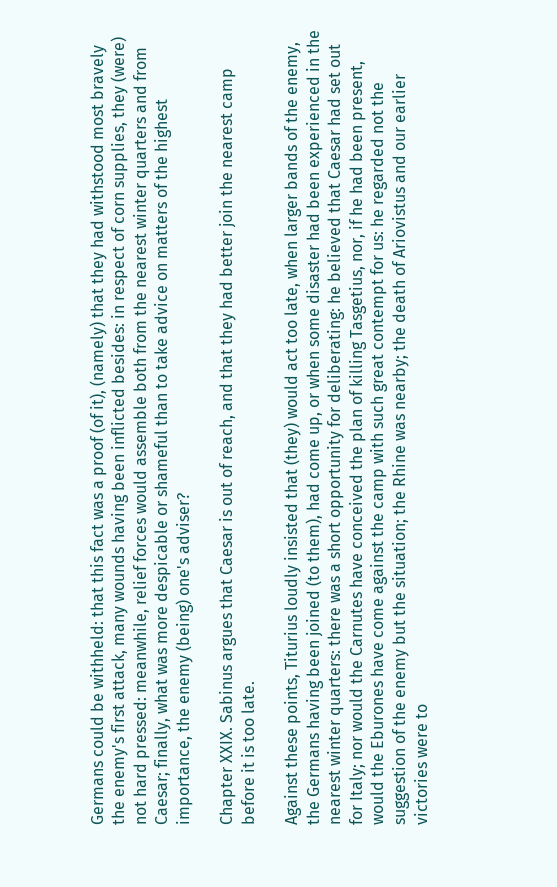Germans could be withheld: that this fact was a proof (of it), (namely) that they had withstood most bravely the enemy's first attack, many wounds having been inflicted besides: in respect of corn supplies, they (were) not hard pressed: meanwhile, relief forces would assemble both from the nearest winter quarters and from Caesar; finally, what was more despicable or shameful than to take advice on matters of the highest importance, the enemy (being) one's adviser?

Chapter XXIX. Sabinus argues that Caesar is out of reach, and that they had better join the nearest camp before it is too late.

Against these points, Titurius loudly insisted that (they) would act too late, when larger bands of the enemy, the Germans having been joined (to them), had come up, or when some disaster had been experienced in the nearest winter quarters: there was a short opportunity for deliberating: he believed that Caesar had set out for Italy; nor would the Carnutes have conceived the plan of killing Tasgetius, nor, if he had been present, would the Eburones have come against the camp with such great contempt for us: he regarded not the suggestion of the enemy but the situation; the Rhine was nearby; the death of Ariovistus and our earlier victories were to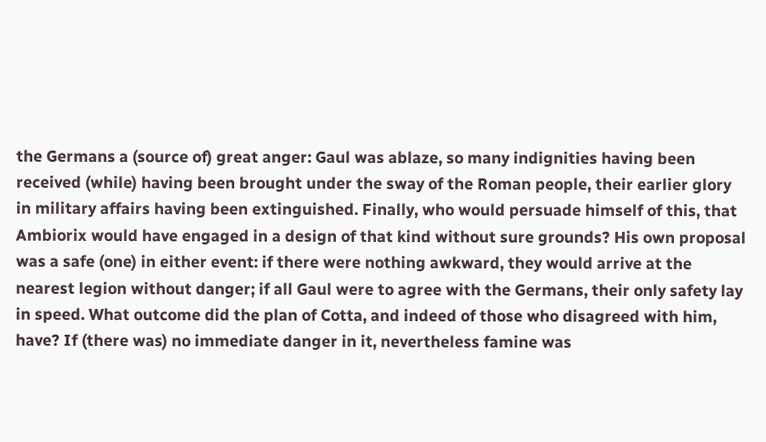the Germans a (source of) great anger: Gaul was ablaze, so many indignities having been received (while) having been brought under the sway of the Roman people, their earlier glory in military affairs having been extinguished. Finally, who would persuade himself of this, that Ambiorix would have engaged in a design of that kind without sure grounds? His own proposal was a safe (one) in either event: if there were nothing awkward, they would arrive at the nearest legion without danger; if all Gaul were to agree with the Germans, their only safety lay in speed. What outcome did the plan of Cotta, and indeed of those who disagreed with him, have? If (there was) no immediate danger in it, nevertheless famine was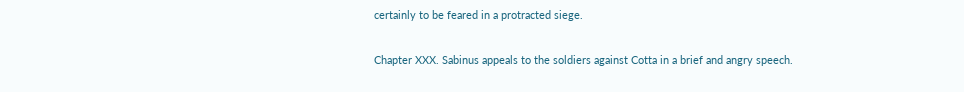certainly to be feared in a protracted siege.

Chapter XXX. Sabinus appeals to the soldiers against Cotta in a brief and angry speech.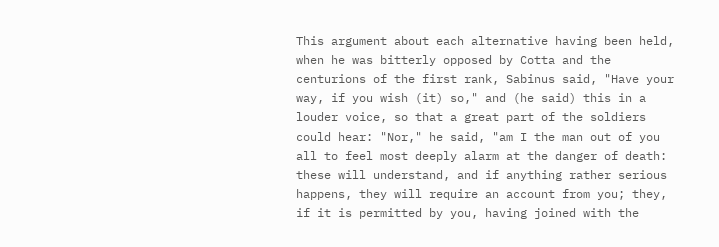This argument about each alternative having been held, when he was bitterly opposed by Cotta and the centurions of the first rank, Sabinus said, "Have your way, if you wish (it) so," and (he said) this in a louder voice, so that a great part of the soldiers could hear: "Nor," he said, "am I the man out of you all to feel most deeply alarm at the danger of death: these will understand, and if anything rather serious happens, they will require an account from you; they, if it is permitted by you, having joined with the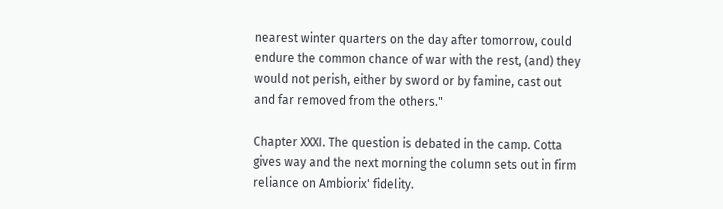nearest winter quarters on the day after tomorrow, could endure the common chance of war with the rest, (and) they would not perish, either by sword or by famine, cast out and far removed from the others."

Chapter XXXI. The question is debated in the camp. Cotta gives way and the next morning the column sets out in firm reliance on Ambiorix' fidelity.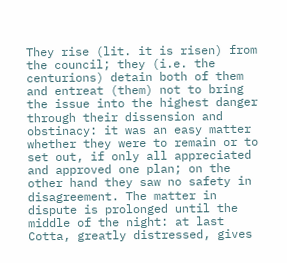They rise (lit. it is risen) from the council; they (i.e. the centurions) detain both of them and entreat (them) not to bring the issue into the highest danger through their dissension and obstinacy: it was an easy matter whether they were to remain or to set out, if only all appreciated and approved one plan; on the other hand they saw no safety in disagreement. The matter in dispute is prolonged until the middle of the night: at last Cotta, greatly distressed, gives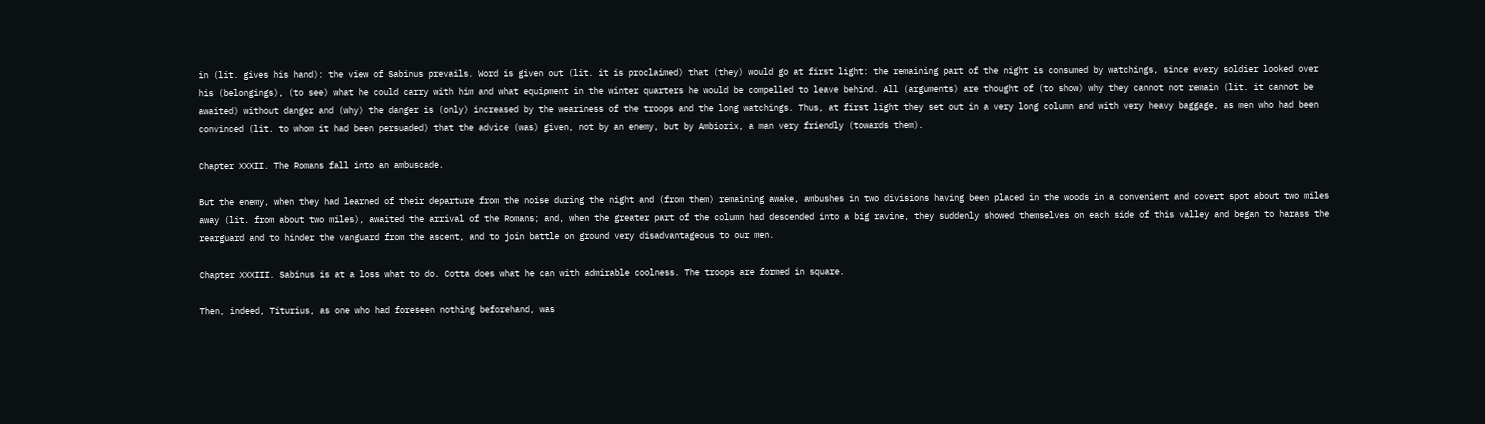in (lit. gives his hand): the view of Sabinus prevails. Word is given out (lit. it is proclaimed) that (they) would go at first light: the remaining part of the night is consumed by watchings, since every soldier looked over his (belongings), (to see) what he could carry with him and what equipment in the winter quarters he would be compelled to leave behind. All (arguments) are thought of (to show) why they cannot not remain (lit. it cannot be awaited) without danger and (why) the danger is (only) increased by the weariness of the troops and the long watchings. Thus, at first light they set out in a very long column and with very heavy baggage, as men who had been convinced (lit. to whom it had been persuaded) that the advice (was) given, not by an enemy, but by Ambiorix, a man very friendly (towards them).

Chapter XXXII. The Romans fall into an ambuscade.

But the enemy, when they had learned of their departure from the noise during the night and (from them) remaining awake, ambushes in two divisions having been placed in the woods in a convenient and covert spot about two miles away (lit. from about two miles), awaited the arrival of the Romans; and, when the greater part of the column had descended into a big ravine, they suddenly showed themselves on each side of this valley and began to harass the rearguard and to hinder the vanguard from the ascent, and to join battle on ground very disadvantageous to our men.

Chapter XXXIII. Sabinus is at a loss what to do. Cotta does what he can with admirable coolness. The troops are formed in square.

Then, indeed, Titurius, as one who had foreseen nothing beforehand, was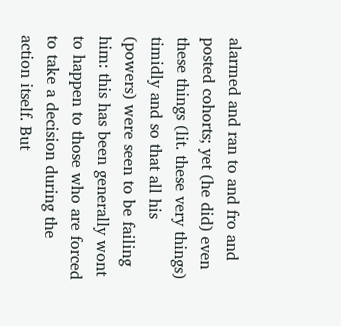alarmed and ran to and fro and posted cohorts; yet (he did) even these things (lit. these very things) timidly and so that all his (powers) were seen to be failing him: this has been generally wont to happen to those who are forced to take a decision during the action itself. But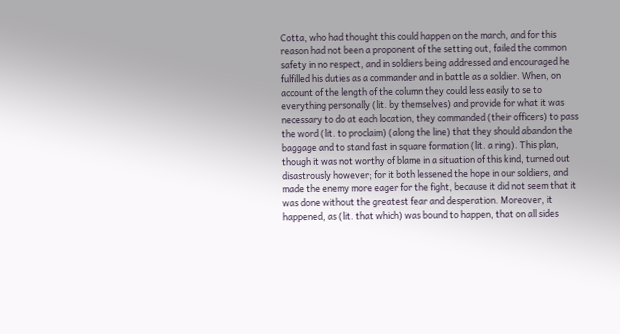Cotta, who had thought this could happen on the march, and for this reason had not been a proponent of the setting out, failed the common safety in no respect, and in soldiers being addressed and encouraged he fulfilled his duties as a commander and in battle as a soldier. When, on account of the length of the column they could less easily to se to everything personally (lit. by themselves) and provide for what it was necessary to do at each location, they commanded (their officers) to pass the word (lit. to proclaim) (along the line) that they should abandon the baggage and to stand fast in square formation (lit. a ring). This plan, though it was not worthy of blame in a situation of this kind, turned out disastrously however; for it both lessened the hope in our soldiers, and made the enemy more eager for the fight, because it did not seem that it was done without the greatest fear and desperation. Moreover, it happened, as (lit. that which) was bound to happen, that on all sides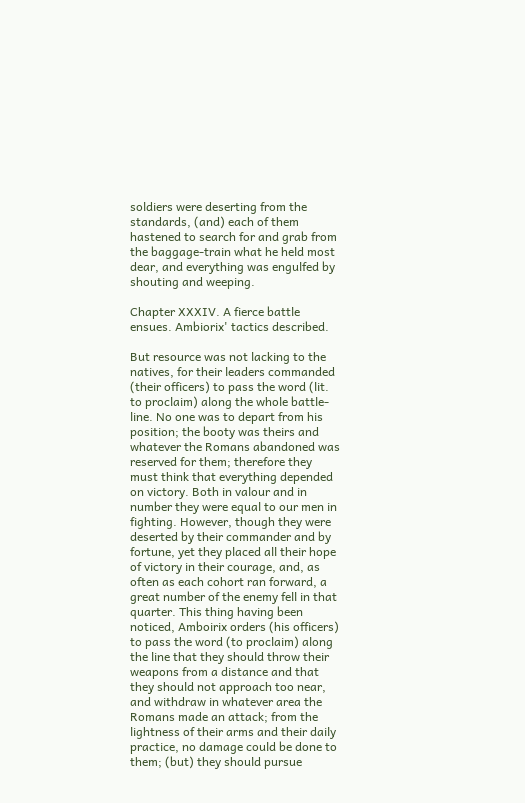soldiers were deserting from the standards, (and) each of them hastened to search for and grab from the baggage-train what he held most dear, and everything was engulfed by shouting and weeping.

Chapter XXXIV. A fierce battle ensues. Ambiorix' tactics described.

But resource was not lacking to the natives, for their leaders commanded (their officers) to pass the word (lit. to proclaim) along the whole battle-line. No one was to depart from his position; the booty was theirs and whatever the Romans abandoned was reserved for them; therefore they must think that everything depended on victory. Both in valour and in number they were equal to our men in fighting. However, though they were deserted by their commander and by fortune, yet they placed all their hope of victory in their courage, and, as often as each cohort ran forward, a great number of the enemy fell in that quarter. This thing having been noticed, Amboirix orders (his officers) to pass the word (to proclaim) along the line that they should throw their weapons from a distance and that they should not approach too near, and withdraw in whatever area the Romans made an attack; from the lightness of their arms and their daily practice, no damage could be done to them; (but) they should pursue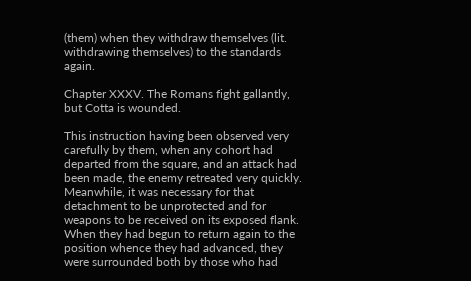(them) when they withdraw themselves (lit. withdrawing themselves) to the standards again.

Chapter XXXV. The Romans fight gallantly, but Cotta is wounded.

This instruction having been observed very carefully by them, when any cohort had departed from the square, and an attack had been made, the enemy retreated very quickly. Meanwhile, it was necessary for that detachment to be unprotected and for weapons to be received on its exposed flank. When they had begun to return again to the position whence they had advanced, they were surrounded both by those who had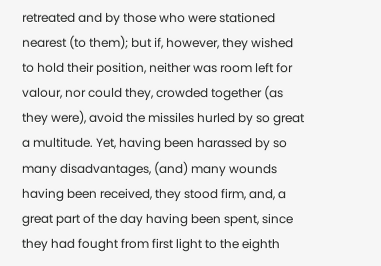retreated and by those who were stationed nearest (to them); but if, however, they wished to hold their position, neither was room left for valour, nor could they, crowded together (as they were), avoid the missiles hurled by so great a multitude. Yet, having been harassed by so many disadvantages, (and) many wounds having been received, they stood firm, and, a great part of the day having been spent, since they had fought from first light to the eighth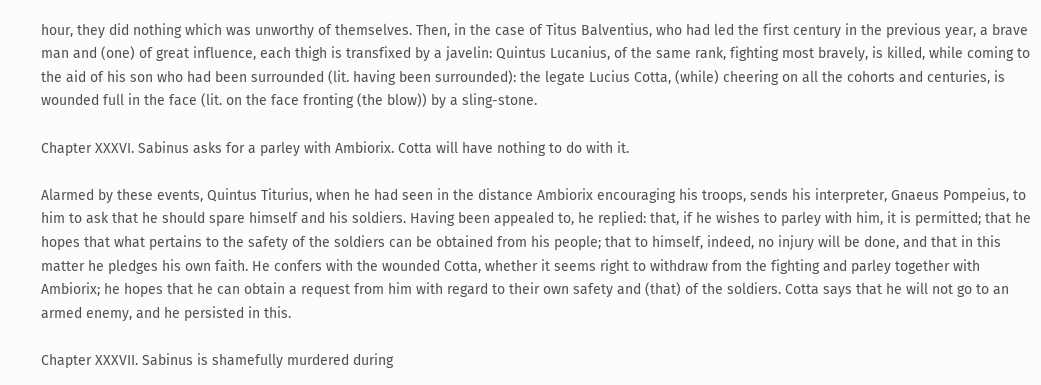hour, they did nothing which was unworthy of themselves. Then, in the case of Titus Balventius, who had led the first century in the previous year, a brave man and (one) of great influence, each thigh is transfixed by a javelin: Quintus Lucanius, of the same rank, fighting most bravely, is killed, while coming to the aid of his son who had been surrounded (lit. having been surrounded): the legate Lucius Cotta, (while) cheering on all the cohorts and centuries, is wounded full in the face (lit. on the face fronting (the blow)) by a sling-stone.

Chapter XXXVI. Sabinus asks for a parley with Ambiorix. Cotta will have nothing to do with it.

Alarmed by these events, Quintus Titurius, when he had seen in the distance Ambiorix encouraging his troops, sends his interpreter, Gnaeus Pompeius, to him to ask that he should spare himself and his soldiers. Having been appealed to, he replied: that, if he wishes to parley with him, it is permitted; that he hopes that what pertains to the safety of the soldiers can be obtained from his people; that to himself, indeed, no injury will be done, and that in this matter he pledges his own faith. He confers with the wounded Cotta, whether it seems right to withdraw from the fighting and parley together with Ambiorix; he hopes that he can obtain a request from him with regard to their own safety and (that) of the soldiers. Cotta says that he will not go to an armed enemy, and he persisted in this.

Chapter XXXVII. Sabinus is shamefully murdered during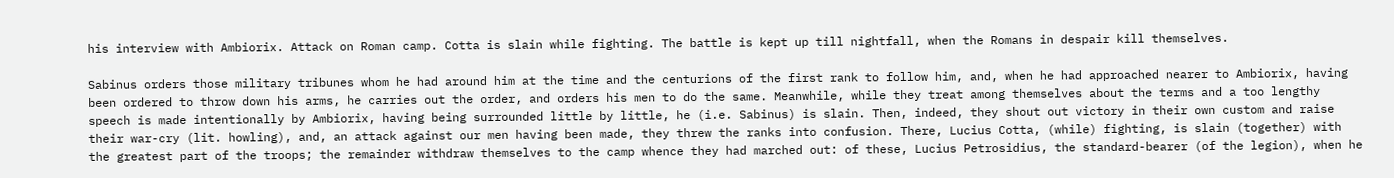his interview with Ambiorix. Attack on Roman camp. Cotta is slain while fighting. The battle is kept up till nightfall, when the Romans in despair kill themselves.

Sabinus orders those military tribunes whom he had around him at the time and the centurions of the first rank to follow him, and, when he had approached nearer to Ambiorix, having been ordered to throw down his arms, he carries out the order, and orders his men to do the same. Meanwhile, while they treat among themselves about the terms and a too lengthy speech is made intentionally by Ambiorix, having being surrounded little by little, he (i.e. Sabinus) is slain. Then, indeed, they shout out victory in their own custom and raise their war-cry (lit. howling), and, an attack against our men having been made, they threw the ranks into confusion. There, Lucius Cotta, (while) fighting, is slain (together) with the greatest part of the troops; the remainder withdraw themselves to the camp whence they had marched out: of these, Lucius Petrosidius, the standard-bearer (of the legion), when he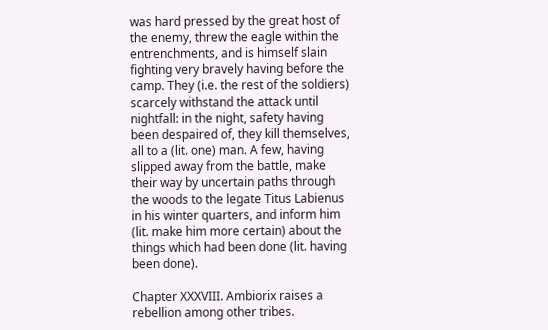was hard pressed by the great host of the enemy, threw the eagle within the entrenchments, and is himself slain fighting very bravely having before the camp. They (i.e. the rest of the soldiers) scarcely withstand the attack until nightfall: in the night, safety having been despaired of, they kill themselves, all to a (lit. one) man. A few, having slipped away from the battle, make their way by uncertain paths through the woods to the legate Titus Labienus in his winter quarters, and inform him (lit. make him more certain) about the things which had been done (lit. having been done).

Chapter XXXVIII. Ambiorix raises a rebellion among other tribes.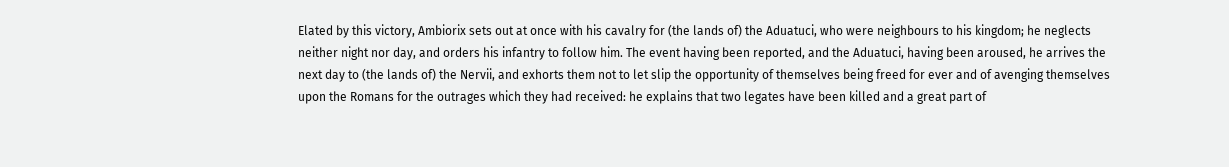Elated by this victory, Ambiorix sets out at once with his cavalry for (the lands of) the Aduatuci, who were neighbours to his kingdom; he neglects neither night nor day, and orders his infantry to follow him. The event having been reported, and the Aduatuci, having been aroused, he arrives the next day to (the lands of) the Nervii, and exhorts them not to let slip the opportunity of themselves being freed for ever and of avenging themselves upon the Romans for the outrages which they had received: he explains that two legates have been killed and a great part of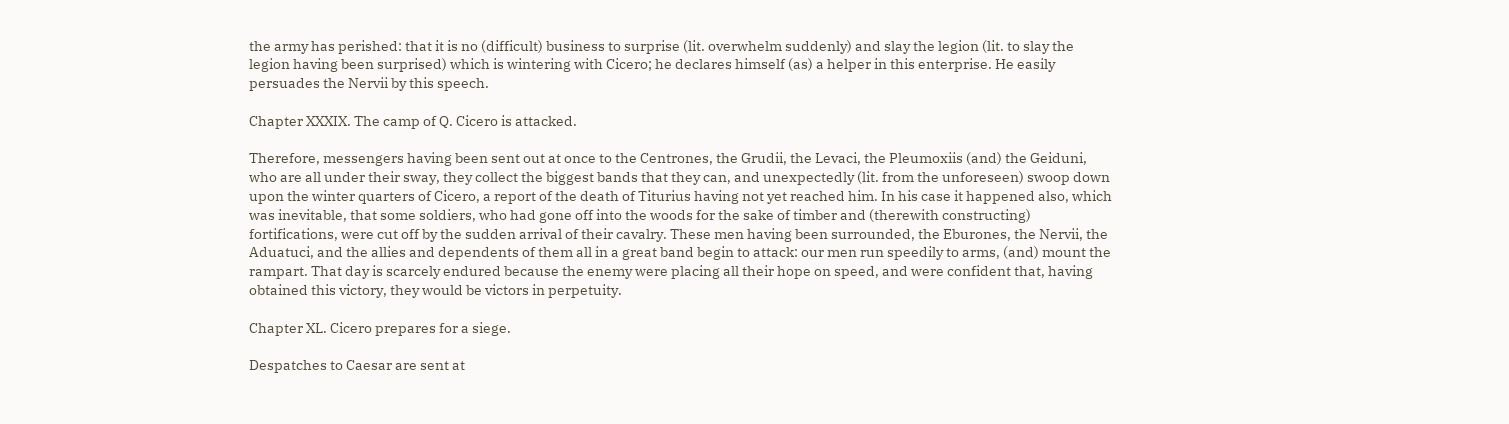the army has perished: that it is no (difficult) business to surprise (lit. overwhelm suddenly) and slay the legion (lit. to slay the legion having been surprised) which is wintering with Cicero; he declares himself (as) a helper in this enterprise. He easily persuades the Nervii by this speech.

Chapter XXXIX. The camp of Q. Cicero is attacked.

Therefore, messengers having been sent out at once to the Centrones, the Grudii, the Levaci, the Pleumoxiis (and) the Geiduni, who are all under their sway, they collect the biggest bands that they can, and unexpectedly (lit. from the unforeseen) swoop down upon the winter quarters of Cicero, a report of the death of Titurius having not yet reached him. In his case it happened also, which was inevitable, that some soldiers, who had gone off into the woods for the sake of timber and (therewith constructing) fortifications, were cut off by the sudden arrival of their cavalry. These men having been surrounded, the Eburones, the Nervii, the Aduatuci, and the allies and dependents of them all in a great band begin to attack: our men run speedily to arms, (and) mount the rampart. That day is scarcely endured because the enemy were placing all their hope on speed, and were confident that, having obtained this victory, they would be victors in perpetuity.

Chapter XL. Cicero prepares for a siege.

Despatches to Caesar are sent at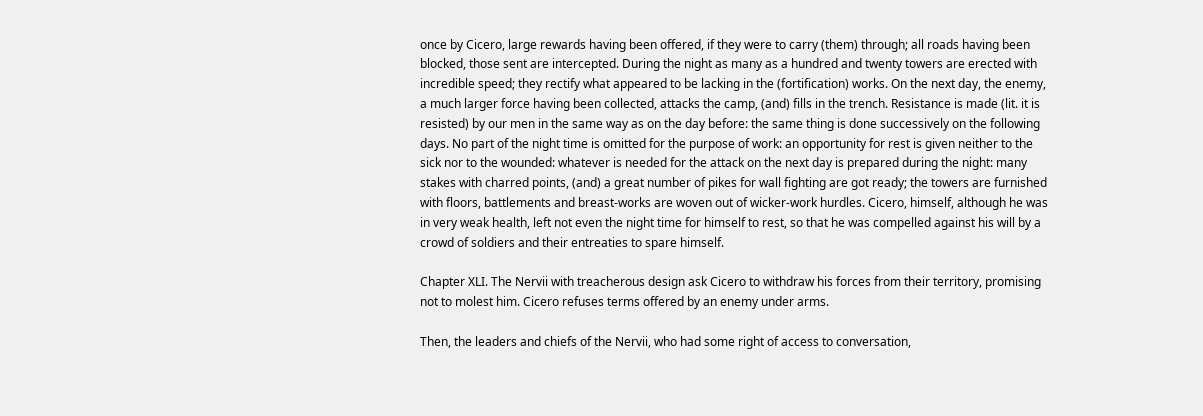once by Cicero, large rewards having been offered, if they were to carry (them) through; all roads having been blocked, those sent are intercepted. During the night as many as a hundred and twenty towers are erected with incredible speed; they rectify what appeared to be lacking in the (fortification) works. On the next day, the enemy, a much larger force having been collected, attacks the camp, (and) fills in the trench. Resistance is made (lit. it is resisted) by our men in the same way as on the day before: the same thing is done successively on the following days. No part of the night time is omitted for the purpose of work: an opportunity for rest is given neither to the sick nor to the wounded: whatever is needed for the attack on the next day is prepared during the night: many stakes with charred points, (and) a great number of pikes for wall fighting are got ready; the towers are furnished with floors, battlements and breast-works are woven out of wicker-work hurdles. Cicero, himself, although he was in very weak health, left not even the night time for himself to rest, so that he was compelled against his will by a crowd of soldiers and their entreaties to spare himself.

Chapter XLI. The Nervii with treacherous design ask Cicero to withdraw his forces from their territory, promising not to molest him. Cicero refuses terms offered by an enemy under arms.

Then, the leaders and chiefs of the Nervii, who had some right of access to conversation,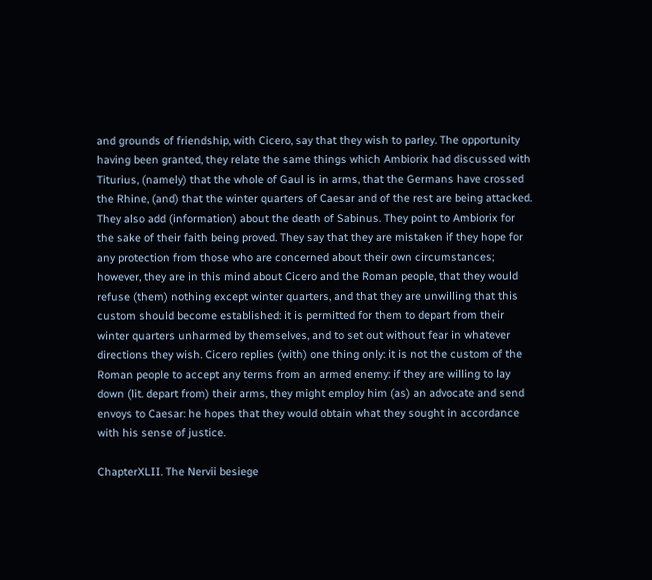and grounds of friendship, with Cicero, say that they wish to parley. The opportunity having been granted, they relate the same things which Ambiorix had discussed with Titurius, (namely) that the whole of Gaul is in arms, that the Germans have crossed the Rhine, (and) that the winter quarters of Caesar and of the rest are being attacked. They also add (information) about the death of Sabinus. They point to Ambiorix for the sake of their faith being proved. They say that they are mistaken if they hope for any protection from those who are concerned about their own circumstances; however, they are in this mind about Cicero and the Roman people, that they would refuse (them) nothing except winter quarters, and that they are unwilling that this custom should become established: it is permitted for them to depart from their winter quarters unharmed by themselves, and to set out without fear in whatever directions they wish. Cicero replies (with) one thing only: it is not the custom of the Roman people to accept any terms from an armed enemy: if they are willing to lay down (lit. depart from) their arms, they might employ him (as) an advocate and send envoys to Caesar: he hopes that they would obtain what they sought in accordance with his sense of justice.

ChapterXLII. The Nervii besiege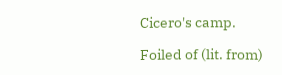Cicero's camp.

Foiled of (lit. from)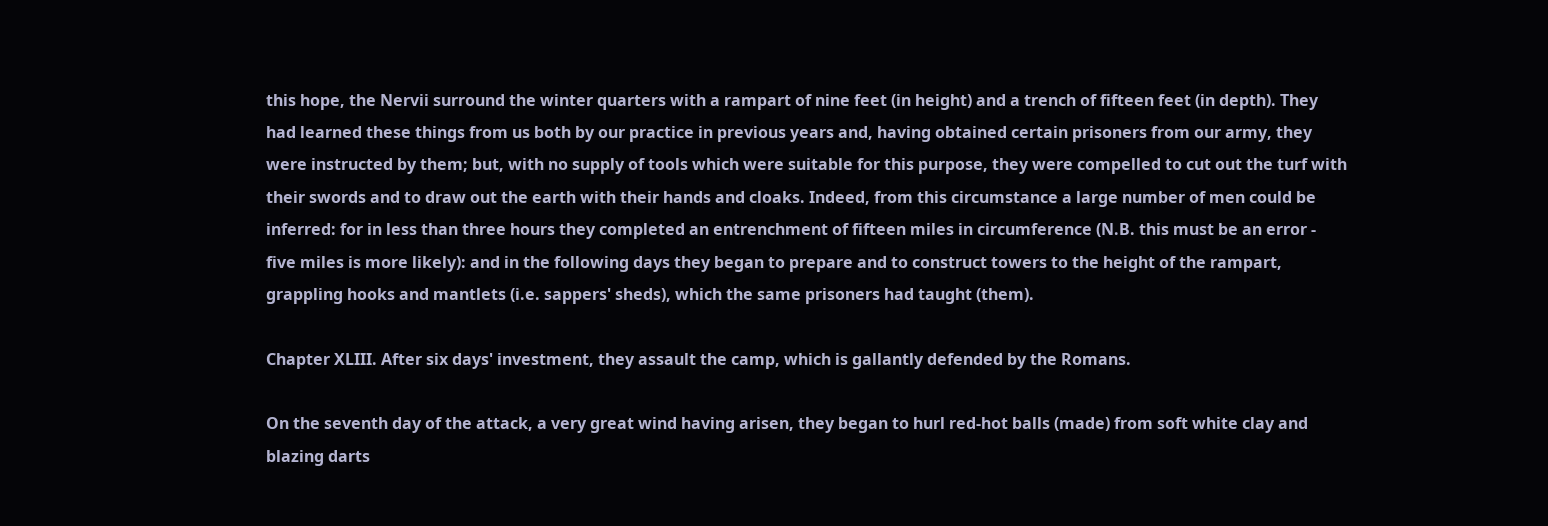this hope, the Nervii surround the winter quarters with a rampart of nine feet (in height) and a trench of fifteen feet (in depth). They had learned these things from us both by our practice in previous years and, having obtained certain prisoners from our army, they were instructed by them; but, with no supply of tools which were suitable for this purpose, they were compelled to cut out the turf with their swords and to draw out the earth with their hands and cloaks. Indeed, from this circumstance a large number of men could be inferred: for in less than three hours they completed an entrenchment of fifteen miles in circumference (N.B. this must be an error - five miles is more likely): and in the following days they began to prepare and to construct towers to the height of the rampart, grappling hooks and mantlets (i.e. sappers' sheds), which the same prisoners had taught (them).

Chapter XLIII. After six days' investment, they assault the camp, which is gallantly defended by the Romans.

On the seventh day of the attack, a very great wind having arisen, they began to hurl red-hot balls (made) from soft white clay and blazing darts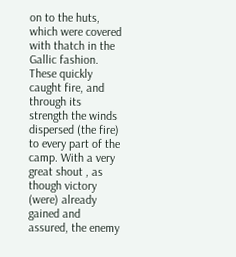on to the huts, which were covered with thatch in the Gallic fashion. These quickly caught fire, and through its strength the winds dispersed (the fire) to every part of the camp. With a very great shout , as though victory (were) already gained and assured, the enemy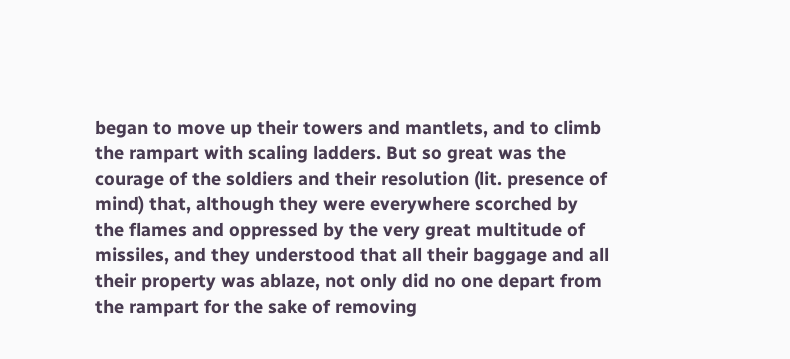began to move up their towers and mantlets, and to climb the rampart with scaling ladders. But so great was the courage of the soldiers and their resolution (lit. presence of mind) that, although they were everywhere scorched by the flames and oppressed by the very great multitude of missiles, and they understood that all their baggage and all their property was ablaze, not only did no one depart from the rampart for the sake of removing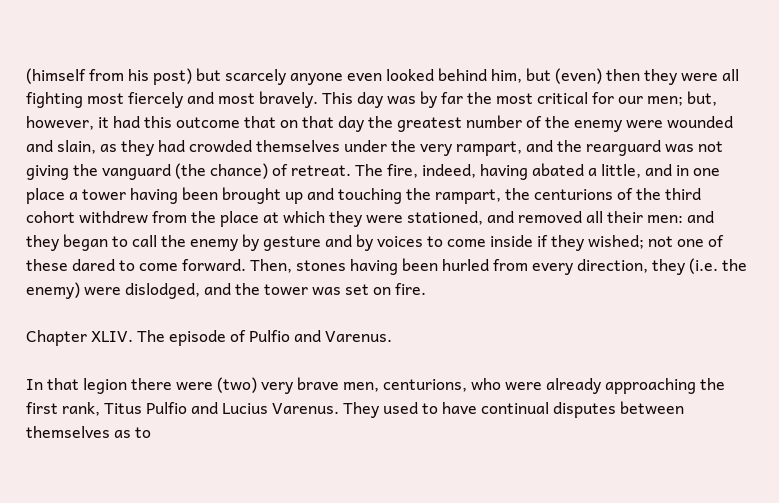(himself from his post) but scarcely anyone even looked behind him, but (even) then they were all fighting most fiercely and most bravely. This day was by far the most critical for our men; but, however, it had this outcome that on that day the greatest number of the enemy were wounded and slain, as they had crowded themselves under the very rampart, and the rearguard was not giving the vanguard (the chance) of retreat. The fire, indeed, having abated a little, and in one place a tower having been brought up and touching the rampart, the centurions of the third cohort withdrew from the place at which they were stationed, and removed all their men: and they began to call the enemy by gesture and by voices to come inside if they wished; not one of these dared to come forward. Then, stones having been hurled from every direction, they (i.e. the enemy) were dislodged, and the tower was set on fire.

Chapter XLIV. The episode of Pulfio and Varenus.

In that legion there were (two) very brave men, centurions, who were already approaching the first rank, Titus Pulfio and Lucius Varenus. They used to have continual disputes between themselves as to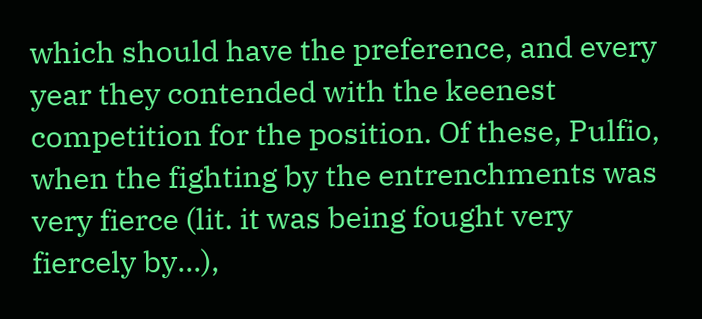which should have the preference, and every year they contended with the keenest competition for the position. Of these, Pulfio, when the fighting by the entrenchments was very fierce (lit. it was being fought very fiercely by...),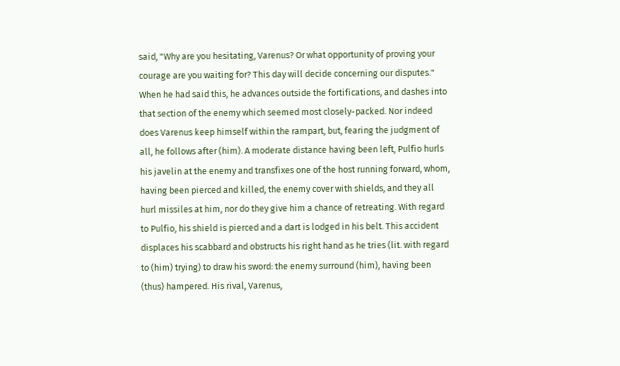said, "Why are you hesitating, Varenus? Or what opportunity of proving your courage are you waiting for? This day will decide concerning our disputes." When he had said this, he advances outside the fortifications, and dashes into that section of the enemy which seemed most closely-packed. Nor indeed does Varenus keep himself within the rampart, but, fearing the judgment of all, he follows after (him). A moderate distance having been left, Pulfio hurls his javelin at the enemy and transfixes one of the host running forward, whom, having been pierced and killed, the enemy cover with shields, and they all hurl missiles at him, nor do they give him a chance of retreating. With regard to Pulfio, his shield is pierced and a dart is lodged in his belt. This accident displaces his scabbard and obstructs his right hand as he tries (lit. with regard to (him) trying) to draw his sword: the enemy surround (him), having been (thus) hampered. His rival, Varenus,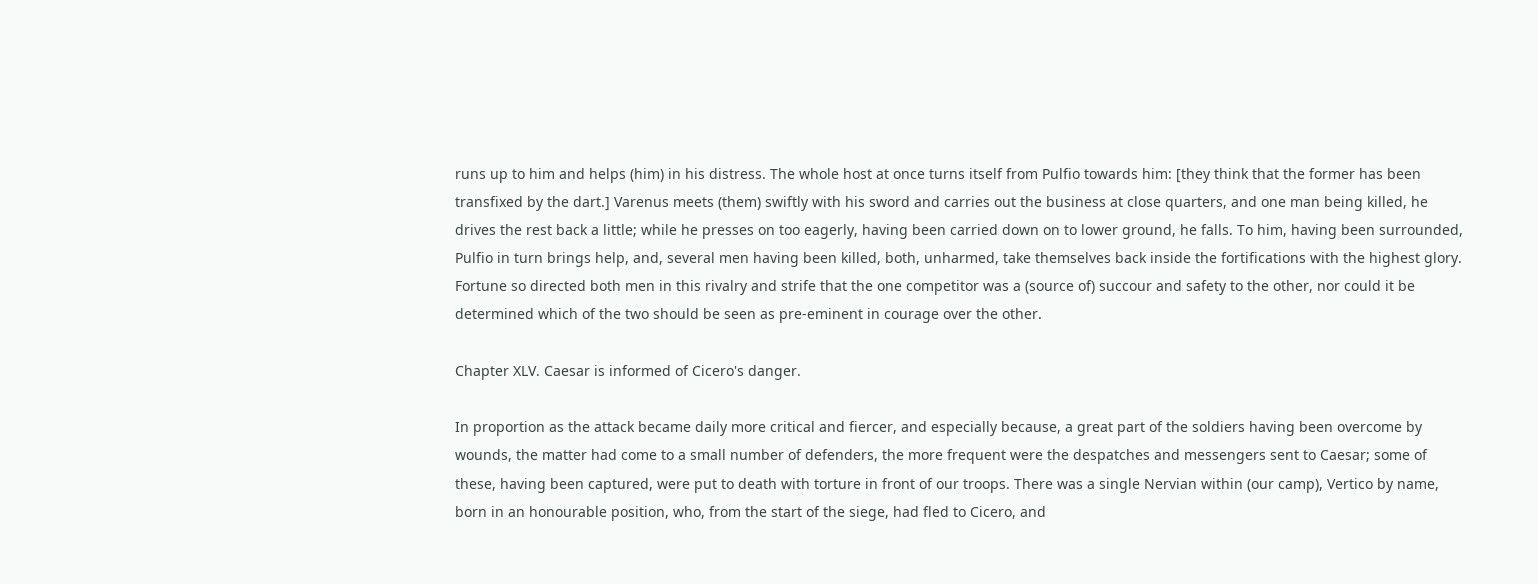runs up to him and helps (him) in his distress. The whole host at once turns itself from Pulfio towards him: [they think that the former has been transfixed by the dart.] Varenus meets (them) swiftly with his sword and carries out the business at close quarters, and one man being killed, he drives the rest back a little; while he presses on too eagerly, having been carried down on to lower ground, he falls. To him, having been surrounded, Pulfio in turn brings help, and, several men having been killed, both, unharmed, take themselves back inside the fortifications with the highest glory. Fortune so directed both men in this rivalry and strife that the one competitor was a (source of) succour and safety to the other, nor could it be determined which of the two should be seen as pre-eminent in courage over the other.

Chapter XLV. Caesar is informed of Cicero's danger.

In proportion as the attack became daily more critical and fiercer, and especially because, a great part of the soldiers having been overcome by wounds, the matter had come to a small number of defenders, the more frequent were the despatches and messengers sent to Caesar; some of these, having been captured, were put to death with torture in front of our troops. There was a single Nervian within (our camp), Vertico by name, born in an honourable position, who, from the start of the siege, had fled to Cicero, and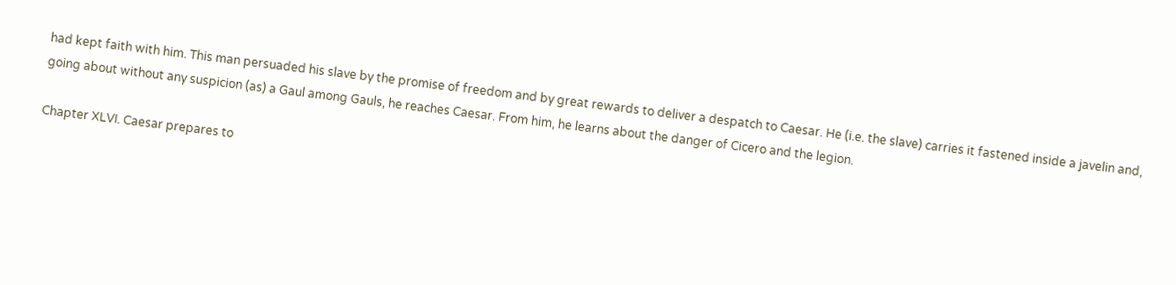had kept faith with him. This man persuaded his slave by the promise of freedom and by great rewards to deliver a despatch to Caesar. He (i.e. the slave) carries it fastened inside a javelin and, going about without any suspicion (as) a Gaul among Gauls, he reaches Caesar. From him, he learns about the danger of Cicero and the legion.

Chapter XLVI. Caesar prepares to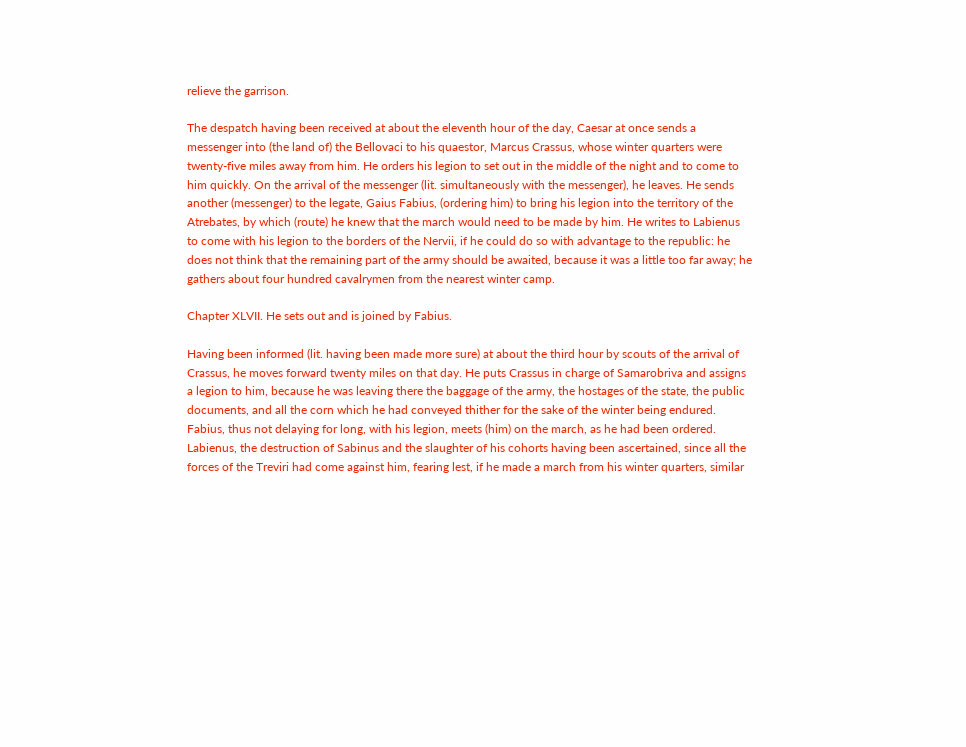relieve the garrison.

The despatch having been received at about the eleventh hour of the day, Caesar at once sends a messenger into (the land of) the Bellovaci to his quaestor, Marcus Crassus, whose winter quarters were twenty-five miles away from him. He orders his legion to set out in the middle of the night and to come to him quickly. On the arrival of the messenger (lit. simultaneously with the messenger), he leaves. He sends another (messenger) to the legate, Gaius Fabius, (ordering him) to bring his legion into the territory of the Atrebates, by which (route) he knew that the march would need to be made by him. He writes to Labienus to come with his legion to the borders of the Nervii, if he could do so with advantage to the republic: he does not think that the remaining part of the army should be awaited, because it was a little too far away; he gathers about four hundred cavalrymen from the nearest winter camp.

Chapter XLVII. He sets out and is joined by Fabius.

Having been informed (lit. having been made more sure) at about the third hour by scouts of the arrival of Crassus, he moves forward twenty miles on that day. He puts Crassus in charge of Samarobriva and assigns a legion to him, because he was leaving there the baggage of the army, the hostages of the state, the public documents, and all the corn which he had conveyed thither for the sake of the winter being endured. Fabius, thus not delaying for long, with his legion, meets (him) on the march, as he had been ordered. Labienus, the destruction of Sabinus and the slaughter of his cohorts having been ascertained, since all the forces of the Treviri had come against him, fearing lest, if he made a march from his winter quarters, similar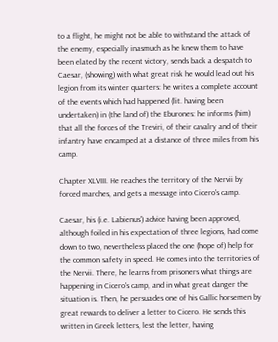to a flight, he might not be able to withstand the attack of the enemy, especially inasmuch as he knew them to have been elated by the recent victory, sends back a despatch to Caesar, (showing) with what great risk he would lead out his legion from its winter quarters: he writes a complete account of the events which had happened (lit. having been undertaken) in (the land of) the Eburones: he informs (him) that all the forces of the Treviri, of their cavalry and of their infantry have encamped at a distance of three miles from his camp.

Chapter XLVIII. He reaches the territory of the Nervii by forced marches, and gets a message into Cicero's camp.

Caesar, his (i.e. Labienus') advice having been approved, although foiled in his expectation of three legions, had come down to two, nevertheless placed the one (hope of) help for the common safety in speed. He comes into the territories of the Nervii. There, he learns from prisoners what things are happening in Cicero's camp, and in what great danger the situation is. Then, he persuades one of his Gallic horsemen by great rewards to deliver a letter to Cicero. He sends this written in Greek letters, lest the letter, having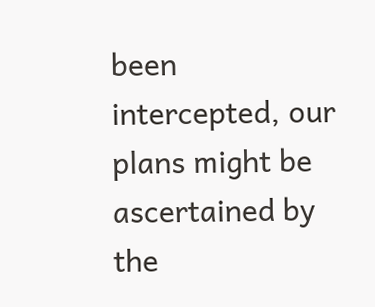been intercepted, our plans might be ascertained by the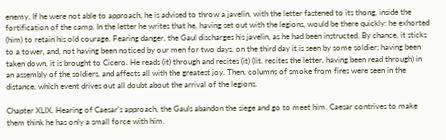enemy. If he were not able to approach, he is advised to throw a javelin, with the letter fastened to its thong, inside the fortification of the camp. In the letter he writes that he, having set out with the legions, would be there quickly: he exhorted (him) to retain his old courage. Fearing danger, the Gaul discharges his javelin, as he had been instructed. By chance, it sticks to a tower, and, not having been noticed by our men for two days, on the third day it is seen by some soldier; having been taken down, it is brought to Cicero. He reads (it) through and recites (it) (lit. recites the letter, having been read through) in an assembly of the soldiers, and affects all with the greatest joy. Then, columns of smoke from fires were seen in the distance, which event drives out all doubt about the arrival of the legions.

Chapter XLIX. Hearing of Caesar's approach, the Gauls abandon the siege and go to meet him. Caesar contrives to make them think he has only a small force with him.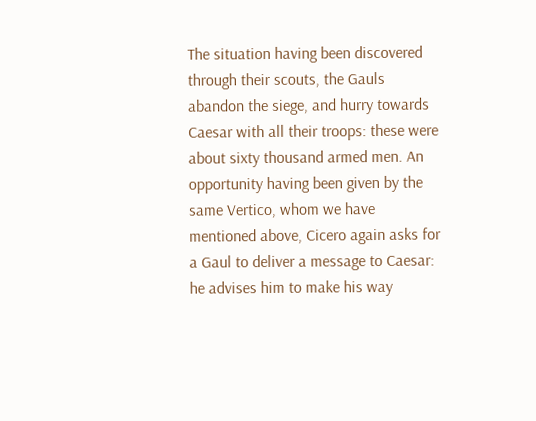The situation having been discovered through their scouts, the Gauls abandon the siege, and hurry towards Caesar with all their troops: these were about sixty thousand armed men. An opportunity having been given by the same Vertico, whom we have mentioned above, Cicero again asks for a Gaul to deliver a message to Caesar: he advises him to make his way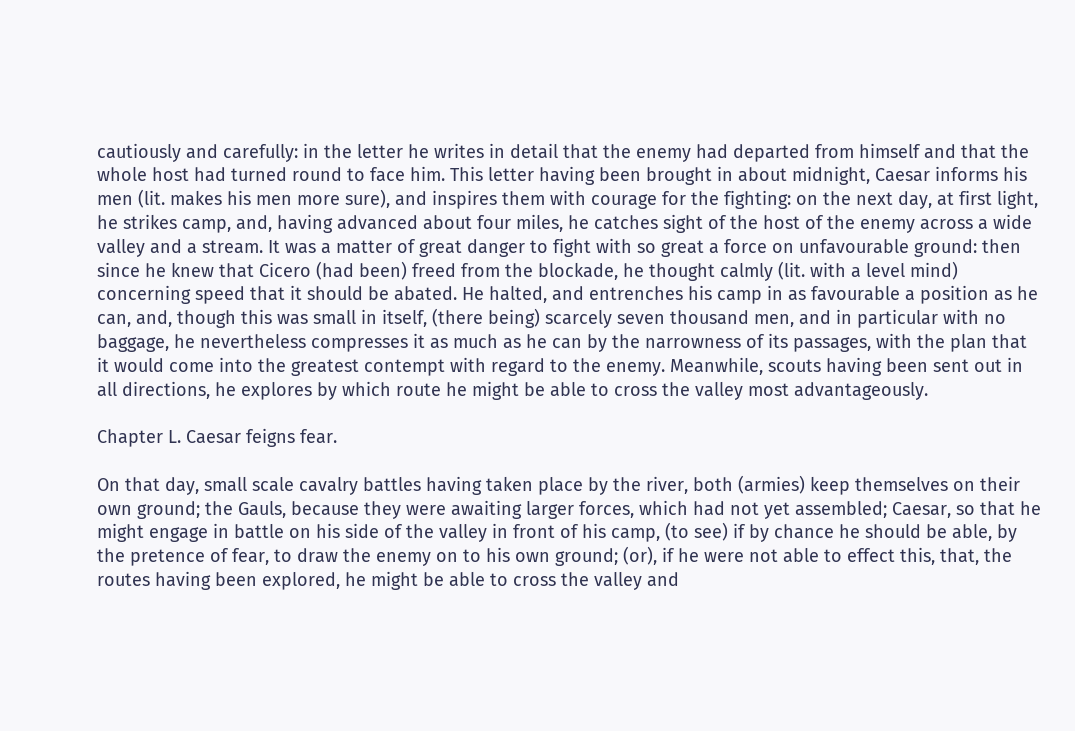cautiously and carefully: in the letter he writes in detail that the enemy had departed from himself and that the whole host had turned round to face him. This letter having been brought in about midnight, Caesar informs his men (lit. makes his men more sure), and inspires them with courage for the fighting: on the next day, at first light, he strikes camp, and, having advanced about four miles, he catches sight of the host of the enemy across a wide valley and a stream. It was a matter of great danger to fight with so great a force on unfavourable ground: then since he knew that Cicero (had been) freed from the blockade, he thought calmly (lit. with a level mind) concerning speed that it should be abated. He halted, and entrenches his camp in as favourable a position as he can, and, though this was small in itself, (there being) scarcely seven thousand men, and in particular with no baggage, he nevertheless compresses it as much as he can by the narrowness of its passages, with the plan that it would come into the greatest contempt with regard to the enemy. Meanwhile, scouts having been sent out in all directions, he explores by which route he might be able to cross the valley most advantageously.

Chapter L. Caesar feigns fear.

On that day, small scale cavalry battles having taken place by the river, both (armies) keep themselves on their own ground; the Gauls, because they were awaiting larger forces, which had not yet assembled; Caesar, so that he might engage in battle on his side of the valley in front of his camp, (to see) if by chance he should be able, by the pretence of fear, to draw the enemy on to his own ground; (or), if he were not able to effect this, that, the routes having been explored, he might be able to cross the valley and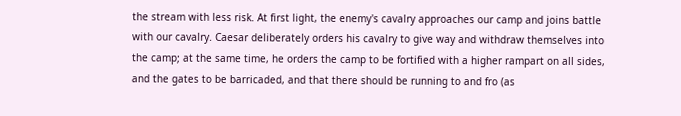the stream with less risk. At first light, the enemy's cavalry approaches our camp and joins battle with our cavalry. Caesar deliberately orders his cavalry to give way and withdraw themselves into the camp; at the same time, he orders the camp to be fortified with a higher rampart on all sides, and the gates to be barricaded, and that there should be running to and fro (as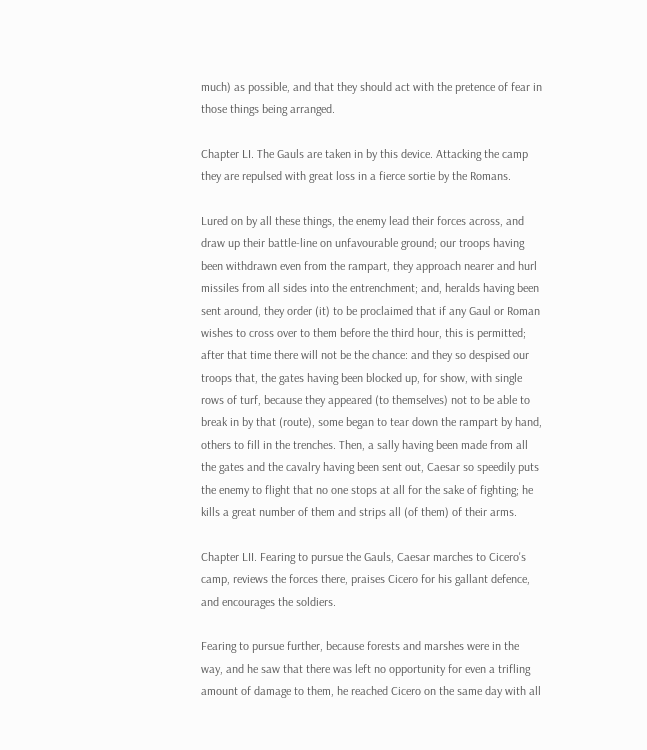much) as possible, and that they should act with the pretence of fear in those things being arranged.

Chapter LI. The Gauls are taken in by this device. Attacking the camp they are repulsed with great loss in a fierce sortie by the Romans.

Lured on by all these things, the enemy lead their forces across, and draw up their battle-line on unfavourable ground; our troops having been withdrawn even from the rampart, they approach nearer and hurl missiles from all sides into the entrenchment; and, heralds having been sent around, they order (it) to be proclaimed that if any Gaul or Roman wishes to cross over to them before the third hour, this is permitted; after that time there will not be the chance: and they so despised our troops that, the gates having been blocked up, for show, with single rows of turf, because they appeared (to themselves) not to be able to break in by that (route), some began to tear down the rampart by hand, others to fill in the trenches. Then, a sally having been made from all the gates and the cavalry having been sent out, Caesar so speedily puts the enemy to flight that no one stops at all for the sake of fighting; he kills a great number of them and strips all (of them) of their arms.

Chapter LII. Fearing to pursue the Gauls, Caesar marches to Cicero's camp, reviews the forces there, praises Cicero for his gallant defence, and encourages the soldiers.

Fearing to pursue further, because forests and marshes were in the way, and he saw that there was left no opportunity for even a trifling amount of damage to them, he reached Cicero on the same day with all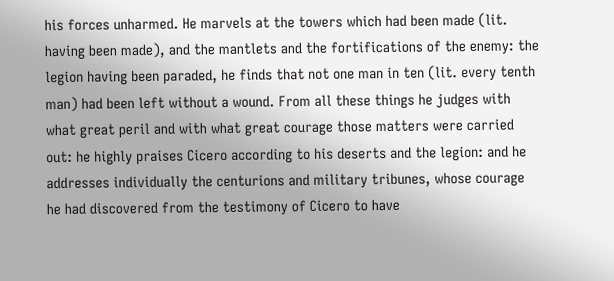his forces unharmed. He marvels at the towers which had been made (lit. having been made), and the mantlets and the fortifications of the enemy: the legion having been paraded, he finds that not one man in ten (lit. every tenth man) had been left without a wound. From all these things he judges with what great peril and with what great courage those matters were carried out: he highly praises Cicero according to his deserts and the legion: and he addresses individually the centurions and military tribunes, whose courage he had discovered from the testimony of Cicero to have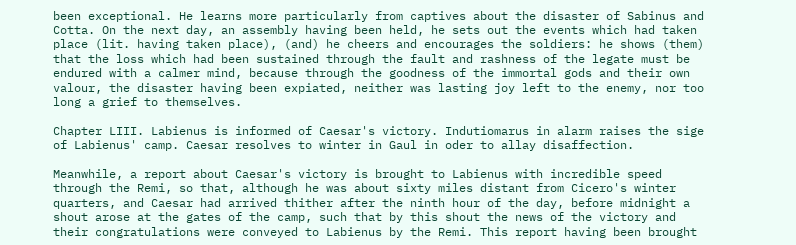been exceptional. He learns more particularly from captives about the disaster of Sabinus and Cotta. On the next day, an assembly having been held, he sets out the events which had taken place (lit. having taken place), (and) he cheers and encourages the soldiers: he shows (them) that the loss which had been sustained through the fault and rashness of the legate must be endured with a calmer mind, because through the goodness of the immortal gods and their own valour, the disaster having been expiated, neither was lasting joy left to the enemy, nor too long a grief to themselves.

Chapter LIII. Labienus is informed of Caesar's victory. Indutiomarus in alarm raises the sige of Labienus' camp. Caesar resolves to winter in Gaul in oder to allay disaffection.

Meanwhile, a report about Caesar's victory is brought to Labienus with incredible speed through the Remi, so that, although he was about sixty miles distant from Cicero's winter quarters, and Caesar had arrived thither after the ninth hour of the day, before midnight a shout arose at the gates of the camp, such that by this shout the news of the victory and their congratulations were conveyed to Labienus by the Remi. This report having been brought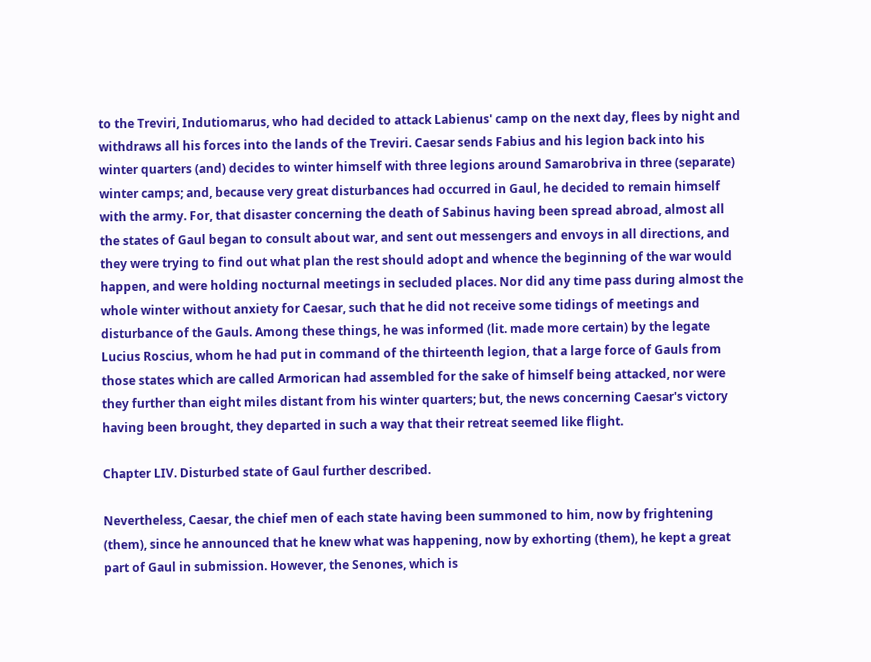to the Treviri, Indutiomarus, who had decided to attack Labienus' camp on the next day, flees by night and withdraws all his forces into the lands of the Treviri. Caesar sends Fabius and his legion back into his winter quarters (and) decides to winter himself with three legions around Samarobriva in three (separate) winter camps; and, because very great disturbances had occurred in Gaul, he decided to remain himself with the army. For, that disaster concerning the death of Sabinus having been spread abroad, almost all the states of Gaul began to consult about war, and sent out messengers and envoys in all directions, and they were trying to find out what plan the rest should adopt and whence the beginning of the war would happen, and were holding nocturnal meetings in secluded places. Nor did any time pass during almost the whole winter without anxiety for Caesar, such that he did not receive some tidings of meetings and disturbance of the Gauls. Among these things, he was informed (lit. made more certain) by the legate Lucius Roscius, whom he had put in command of the thirteenth legion, that a large force of Gauls from those states which are called Armorican had assembled for the sake of himself being attacked, nor were they further than eight miles distant from his winter quarters; but, the news concerning Caesar's victory having been brought, they departed in such a way that their retreat seemed like flight.

Chapter LIV. Disturbed state of Gaul further described.

Nevertheless, Caesar, the chief men of each state having been summoned to him, now by frightening (them), since he announced that he knew what was happening, now by exhorting (them), he kept a great part of Gaul in submission. However, the Senones, which is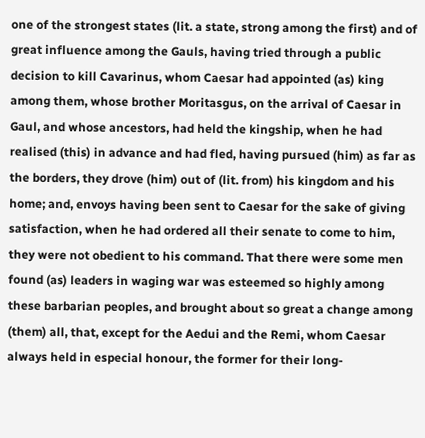one of the strongest states (lit. a state, strong among the first) and of great influence among the Gauls, having tried through a public decision to kill Cavarinus, whom Caesar had appointed (as) king among them, whose brother Moritasgus, on the arrival of Caesar in Gaul, and whose ancestors, had held the kingship, when he had realised (this) in advance and had fled, having pursued (him) as far as the borders, they drove (him) out of (lit. from) his kingdom and his home; and, envoys having been sent to Caesar for the sake of giving satisfaction, when he had ordered all their senate to come to him, they were not obedient to his command. That there were some men found (as) leaders in waging war was esteemed so highly among these barbarian peoples, and brought about so great a change among (them) all, that, except for the Aedui and the Remi, whom Caesar always held in especial honour, the former for their long-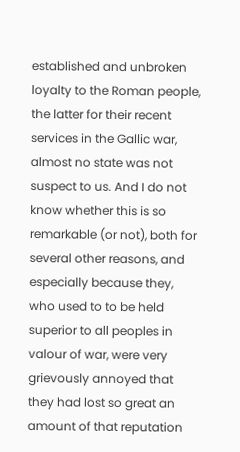established and unbroken loyalty to the Roman people, the latter for their recent services in the Gallic war, almost no state was not suspect to us. And I do not know whether this is so remarkable (or not), both for several other reasons, and especially because they, who used to to be held superior to all peoples in valour of war, were very grievously annoyed that they had lost so great an amount of that reputation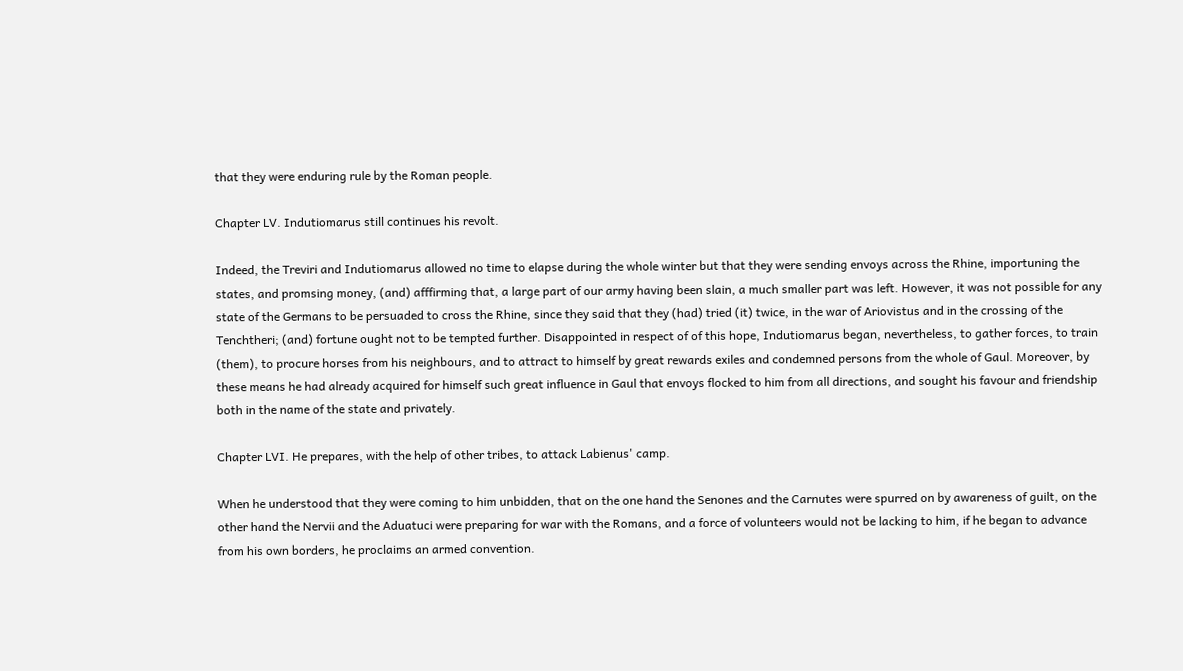that they were enduring rule by the Roman people.

Chapter LV. Indutiomarus still continues his revolt.

Indeed, the Treviri and Indutiomarus allowed no time to elapse during the whole winter but that they were sending envoys across the Rhine, importuning the states, and promsing money, (and) afffirming that, a large part of our army having been slain, a much smaller part was left. However, it was not possible for any state of the Germans to be persuaded to cross the Rhine, since they said that they (had) tried (it) twice, in the war of Ariovistus and in the crossing of the Tenchtheri; (and) fortune ought not to be tempted further. Disappointed in respect of of this hope, Indutiomarus began, nevertheless, to gather forces, to train (them), to procure horses from his neighbours, and to attract to himself by great rewards exiles and condemned persons from the whole of Gaul. Moreover, by these means he had already acquired for himself such great influence in Gaul that envoys flocked to him from all directions, and sought his favour and friendship both in the name of the state and privately.

Chapter LVI. He prepares, with the help of other tribes, to attack Labienus' camp.

When he understood that they were coming to him unbidden, that on the one hand the Senones and the Carnutes were spurred on by awareness of guilt, on the other hand the Nervii and the Aduatuci were preparing for war with the Romans, and a force of volunteers would not be lacking to him, if he began to advance from his own borders, he proclaims an armed convention.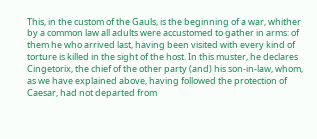This, in the custom of the Gauls, is the beginning of a war, whither by a common law all adults were accustomed to gather in arms: of them he who arrived last, having been visited with every kind of torture is killed in the sight of the host. In this muster, he declares Cingetorix, the chief of the other party (and) his son-in-law, whom, as we have explained above, having followed the protection of Caesar, had not departed from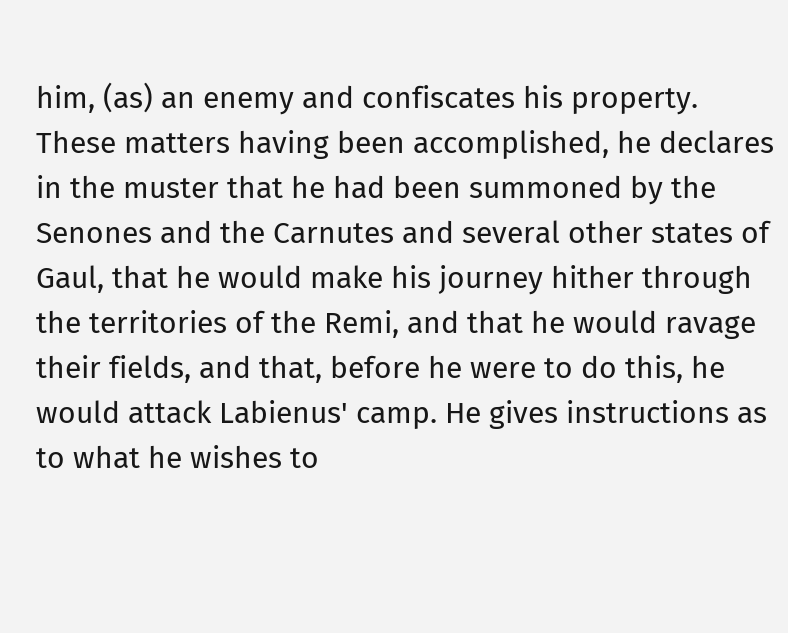him, (as) an enemy and confiscates his property. These matters having been accomplished, he declares in the muster that he had been summoned by the Senones and the Carnutes and several other states of Gaul, that he would make his journey hither through the territories of the Remi, and that he would ravage their fields, and that, before he were to do this, he would attack Labienus' camp. He gives instructions as to what he wishes to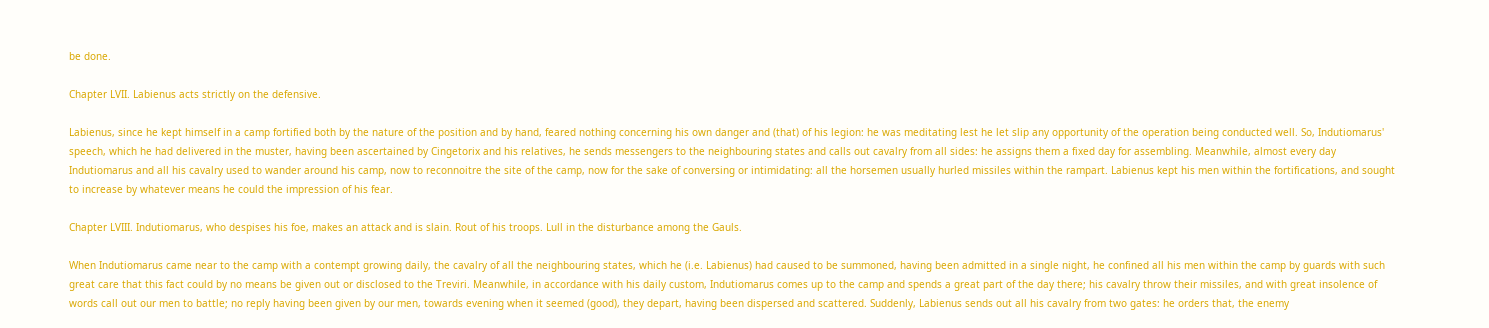be done.

Chapter LVII. Labienus acts strictly on the defensive.

Labienus, since he kept himself in a camp fortified both by the nature of the position and by hand, feared nothing concerning his own danger and (that) of his legion: he was meditating lest he let slip any opportunity of the operation being conducted well. So, Indutiomarus' speech, which he had delivered in the muster, having been ascertained by Cingetorix and his relatives, he sends messengers to the neighbouring states and calls out cavalry from all sides: he assigns them a fixed day for assembling. Meanwhile, almost every day Indutiomarus and all his cavalry used to wander around his camp, now to reconnoitre the site of the camp, now for the sake of conversing or intimidating: all the horsemen usually hurled missiles within the rampart. Labienus kept his men within the fortifications, and sought to increase by whatever means he could the impression of his fear.

Chapter LVIII. Indutiomarus, who despises his foe, makes an attack and is slain. Rout of his troops. Lull in the disturbance among the Gauls.

When Indutiomarus came near to the camp with a contempt growing daily, the cavalry of all the neighbouring states, which he (i.e. Labienus) had caused to be summoned, having been admitted in a single night, he confined all his men within the camp by guards with such great care that this fact could by no means be given out or disclosed to the Treviri. Meanwhile, in accordance with his daily custom, Indutiomarus comes up to the camp and spends a great part of the day there; his cavalry throw their missiles, and with great insolence of words call out our men to battle; no reply having been given by our men, towards evening when it seemed (good), they depart, having been dispersed and scattered. Suddenly, Labienus sends out all his cavalry from two gates: he orders that, the enemy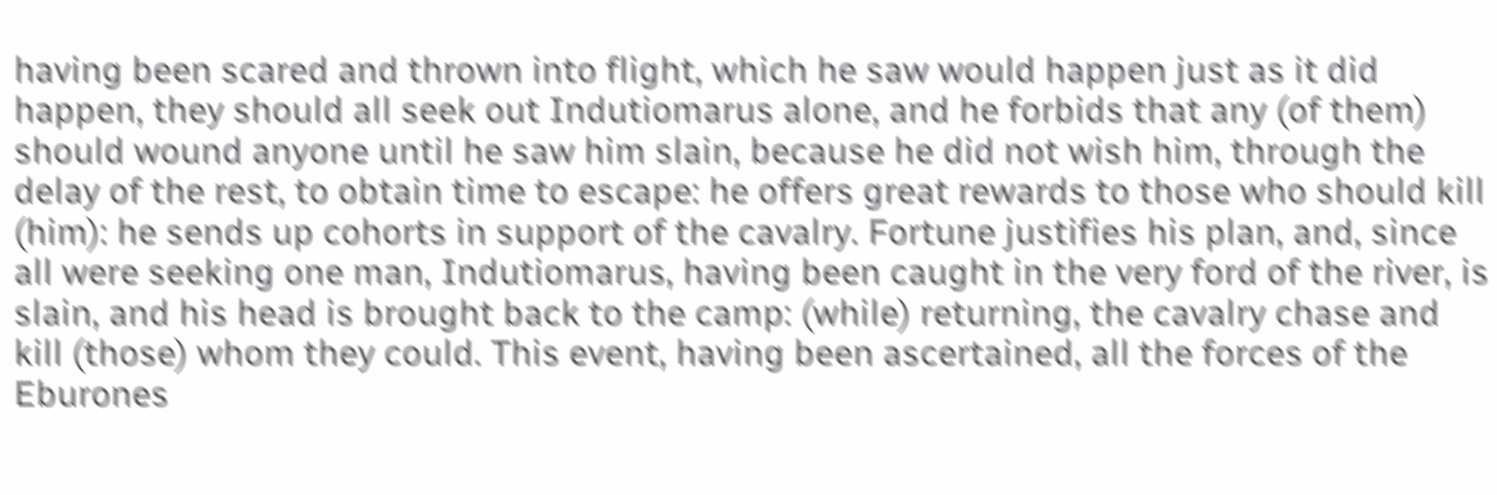having been scared and thrown into flight, which he saw would happen just as it did happen, they should all seek out Indutiomarus alone, and he forbids that any (of them) should wound anyone until he saw him slain, because he did not wish him, through the delay of the rest, to obtain time to escape: he offers great rewards to those who should kill (him): he sends up cohorts in support of the cavalry. Fortune justifies his plan, and, since all were seeking one man, Indutiomarus, having been caught in the very ford of the river, is slain, and his head is brought back to the camp: (while) returning, the cavalry chase and kill (those) whom they could. This event, having been ascertained, all the forces of the Eburones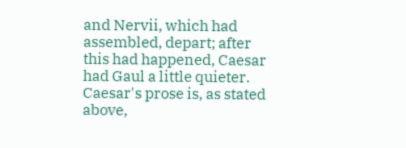and Nervii, which had assembled, depart; after this had happened, Caesar had Gaul a little quieter.
Caesar's prose is, as stated above,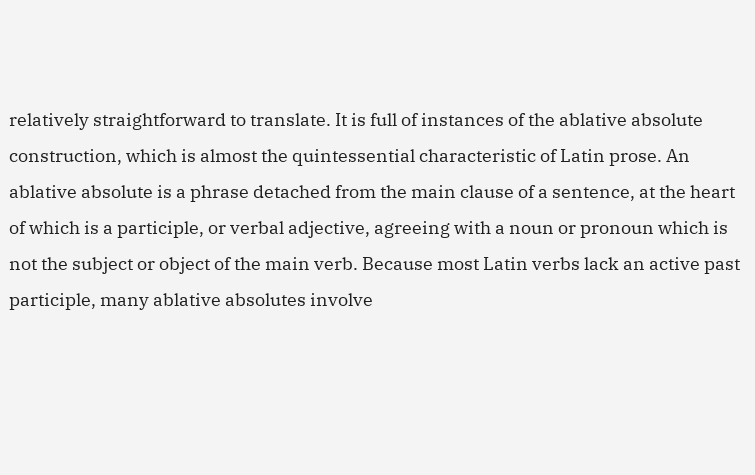relatively straightforward to translate. It is full of instances of the ablative absolute construction, which is almost the quintessential characteristic of Latin prose. An ablative absolute is a phrase detached from the main clause of a sentence, at the heart of which is a participle, or verbal adjective, agreeing with a noun or pronoun which is not the subject or object of the main verb. Because most Latin verbs lack an active past participle, many ablative absolutes involve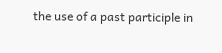the use of a past participle in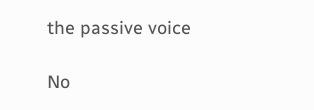the passive voice

No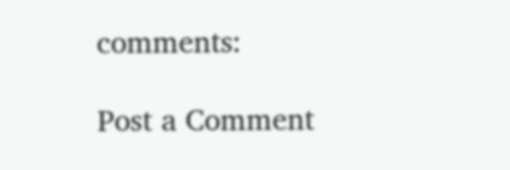comments:

Post a Comment